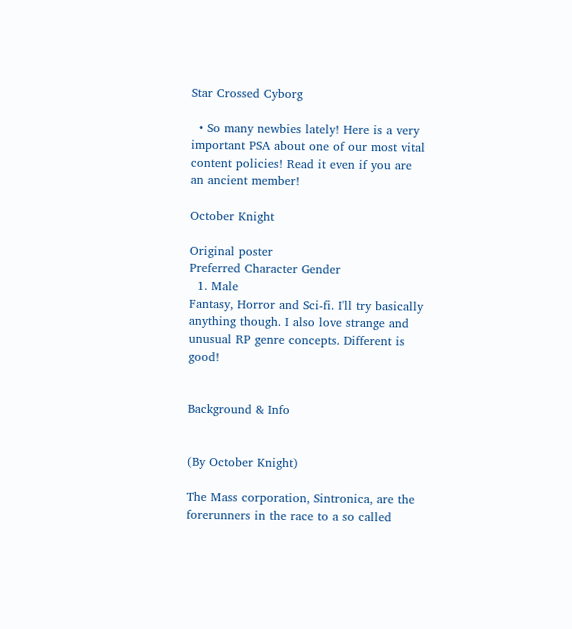Star Crossed Cyborg

  • So many newbies lately! Here is a very important PSA about one of our most vital content policies! Read it even if you are an ancient member!

October Knight

Original poster
Preferred Character Gender
  1. Male
Fantasy, Horror and Sci-fi. I'll try basically anything though. I also love strange and unusual RP genre concepts. Different is good!


Background & Info


(By October Knight)

The Mass corporation, Sintronica, are the forerunners in the race to a so called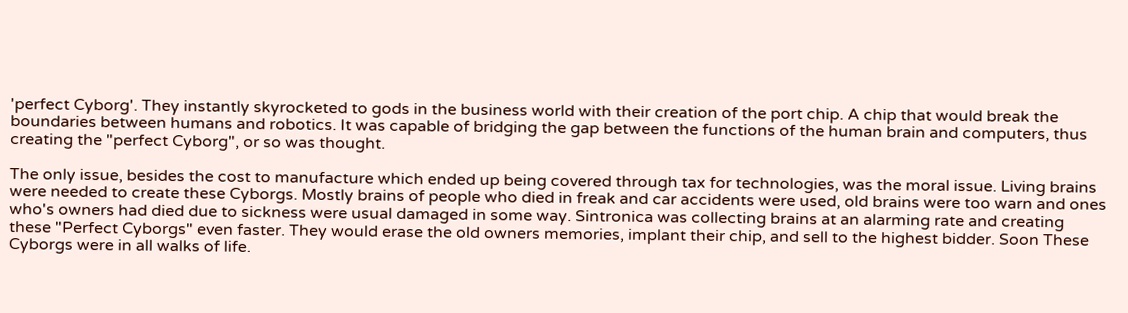'perfect Cyborg'. They instantly skyrocketed to gods in the business world with their creation of the port chip. A chip that would break the boundaries between humans and robotics. It was capable of bridging the gap between the functions of the human brain and computers, thus creating the "perfect Cyborg", or so was thought.

The only issue, besides the cost to manufacture which ended up being covered through tax for technologies, was the moral issue. Living brains were needed to create these Cyborgs. Mostly brains of people who died in freak and car accidents were used, old brains were too warn and ones who's owners had died due to sickness were usual damaged in some way. Sintronica was collecting brains at an alarming rate and creating these "Perfect Cyborgs" even faster. They would erase the old owners memories, implant their chip, and sell to the highest bidder. Soon These Cyborgs were in all walks of life.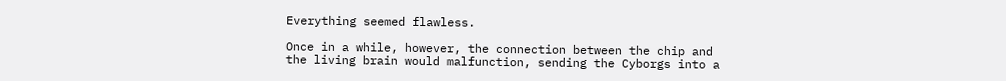Everything seemed flawless.

Once in a while, however, the connection between the chip and the living brain would malfunction, sending the Cyborgs into a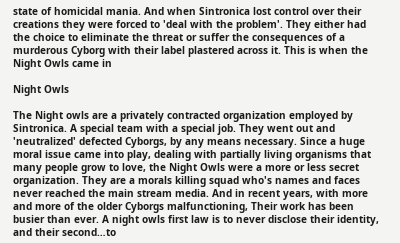state of homicidal mania. And when Sintronica lost control over their creations they were forced to 'deal with the problem'. They either had the choice to eliminate the threat or suffer the consequences of a murderous Cyborg with their label plastered across it. This is when the Night Owls came in

Night Owls

The Night owls are a privately contracted organization employed by Sintronica. A special team with a special job. They went out and 'neutralized' defected Cyborgs, by any means necessary. Since a huge moral issue came into play, dealing with partially living organisms that many people grow to love, the Night Owls were a more or less secret organization. They are a morals killing squad who's names and faces never reached the main stream media. And in recent years, with more and more of the older Cyborgs malfunctioning, Their work has been busier than ever. A night owls first law is to never disclose their identity, and their second…to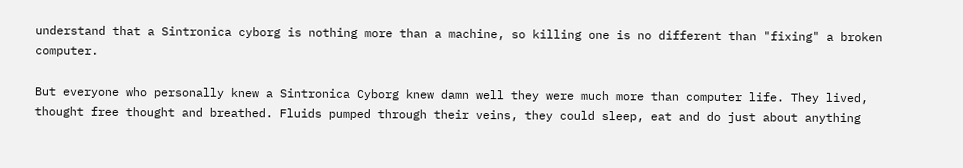understand that a Sintronica cyborg is nothing more than a machine, so killing one is no different than "fixing" a broken computer.

But everyone who personally knew a Sintronica Cyborg knew damn well they were much more than computer life. They lived, thought free thought and breathed. Fluids pumped through their veins, they could sleep, eat and do just about anything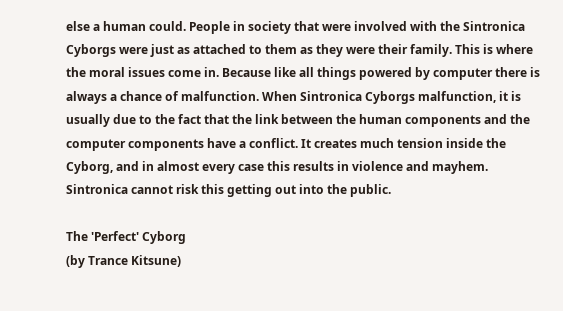else a human could. People in society that were involved with the Sintronica Cyborgs were just as attached to them as they were their family. This is where the moral issues come in. Because like all things powered by computer there is always a chance of malfunction. When Sintronica Cyborgs malfunction, it is usually due to the fact that the link between the human components and the computer components have a conflict. It creates much tension inside the Cyborg, and in almost every case this results in violence and mayhem. Sintronica cannot risk this getting out into the public.

The 'Perfect' Cyborg
(by Trance Kitsune)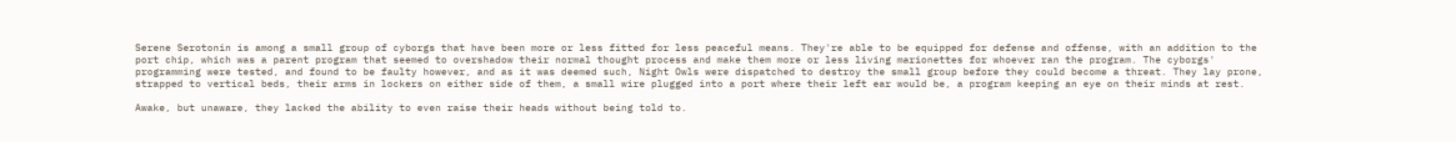Serene Serotonin is among a small group of cyborgs that have been more or less fitted for less peaceful means. They're able to be equipped for defense and offense, with an addition to the port chip, which was a parent program that seemed to overshadow their normal thought process and make them more or less living marionettes for whoever ran the program. The cyborgs' programming were tested, and found to be faulty however, and as it was deemed such, Night Owls were dispatched to destroy the small group before they could become a threat. They lay prone, strapped to vertical beds, their arms in lockers on either side of them, a small wire plugged into a port where their left ear would be, a program keeping an eye on their minds at rest.

Awake, but unaware, they lacked the ability to even raise their heads without being told to.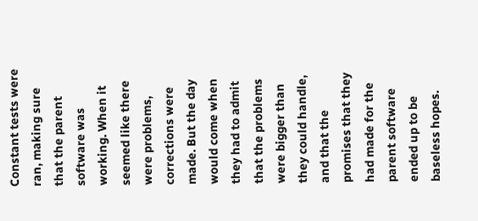Constant tests were ran, making sure that the parent software was working. When it seemed like there were problems, corrections were made. But the day would come when they had to admit that the problems were bigger than they could handle, and that the promises that they had made for the parent software ended up to be baseless hopes.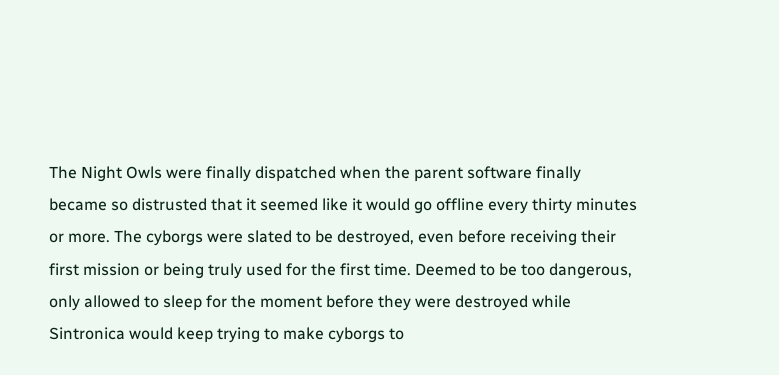The Night Owls were finally dispatched when the parent software finally became so distrusted that it seemed like it would go offline every thirty minutes or more. The cyborgs were slated to be destroyed, even before receiving their first mission or being truly used for the first time. Deemed to be too dangerous, only allowed to sleep for the moment before they were destroyed while Sintronica would keep trying to make cyborgs to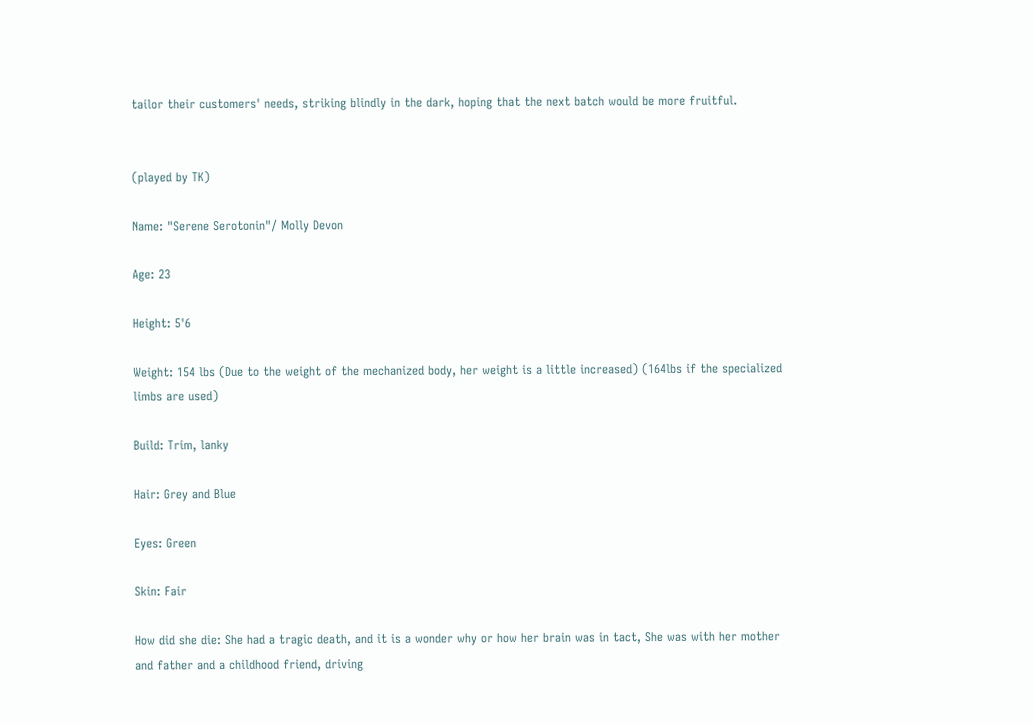tailor their customers' needs, striking blindly in the dark, hoping that the next batch would be more fruitful.


(played by TK)

Name: "Serene Serotonin"/ Molly Devon

Age: 23

Height: 5'6

Weight: 154 lbs (Due to the weight of the mechanized body, her weight is a little increased) (164lbs if the specialized limbs are used)

Build: Trim, lanky

Hair: Grey and Blue

Eyes: Green

Skin: Fair

How did she die: She had a tragic death, and it is a wonder why or how her brain was in tact, She was with her mother and father and a childhood friend, driving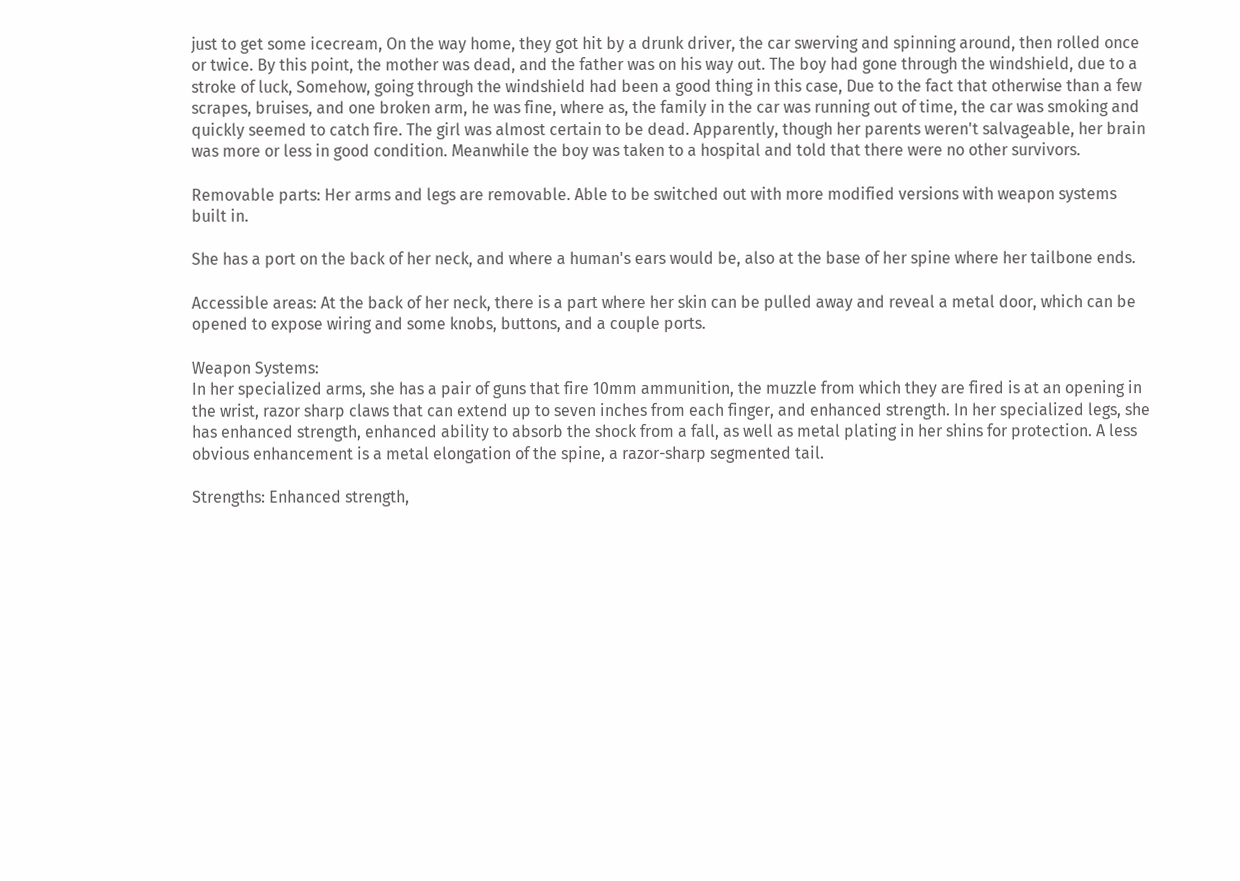just to get some icecream, On the way home, they got hit by a drunk driver, the car swerving and spinning around, then rolled once or twice. By this point, the mother was dead, and the father was on his way out. The boy had gone through the windshield, due to a stroke of luck, Somehow, going through the windshield had been a good thing in this case, Due to the fact that otherwise than a few scrapes, bruises, and one broken arm, he was fine, where as, the family in the car was running out of time, the car was smoking and quickly seemed to catch fire. The girl was almost certain to be dead. Apparently, though her parents weren't salvageable, her brain was more or less in good condition. Meanwhile the boy was taken to a hospital and told that there were no other survivors.

Removable parts: Her arms and legs are removable. Able to be switched out with more modified versions with weapon systems built in.

She has a port on the back of her neck, and where a human's ears would be, also at the base of her spine where her tailbone ends.

Accessible areas: At the back of her neck, there is a part where her skin can be pulled away and reveal a metal door, which can be opened to expose wiring and some knobs, buttons, and a couple ports.

Weapon Systems:
In her specialized arms, she has a pair of guns that fire 10mm ammunition, the muzzle from which they are fired is at an opening in the wrist, razor sharp claws that can extend up to seven inches from each finger, and enhanced strength. In her specialized legs, she has enhanced strength, enhanced ability to absorb the shock from a fall, as well as metal plating in her shins for protection. A less obvious enhancement is a metal elongation of the spine, a razor-sharp segmented tail.

Strengths: Enhanced strength,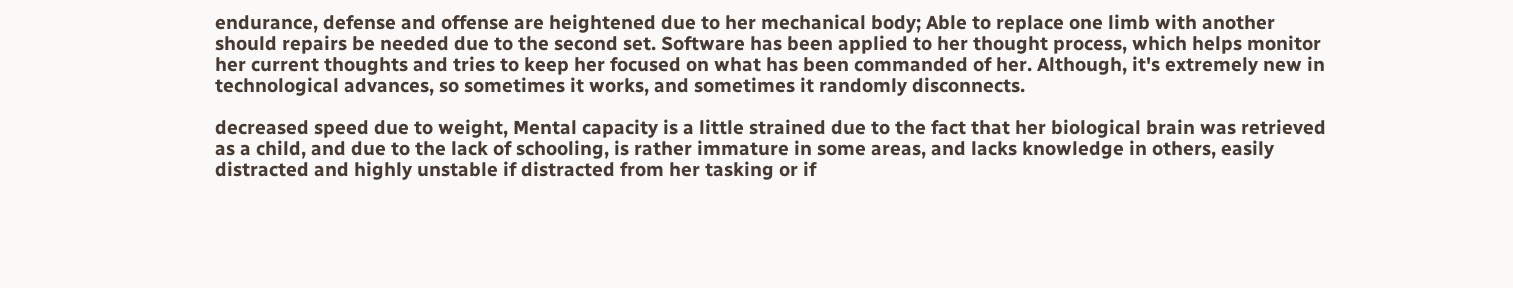endurance, defense and offense are heightened due to her mechanical body; Able to replace one limb with another should repairs be needed due to the second set. Software has been applied to her thought process, which helps monitor her current thoughts and tries to keep her focused on what has been commanded of her. Although, it's extremely new in technological advances, so sometimes it works, and sometimes it randomly disconnects.

decreased speed due to weight, Mental capacity is a little strained due to the fact that her biological brain was retrieved as a child, and due to the lack of schooling, is rather immature in some areas, and lacks knowledge in others, easily distracted and highly unstable if distracted from her tasking or if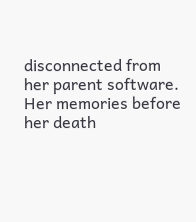disconnected from her parent software. Her memories before her death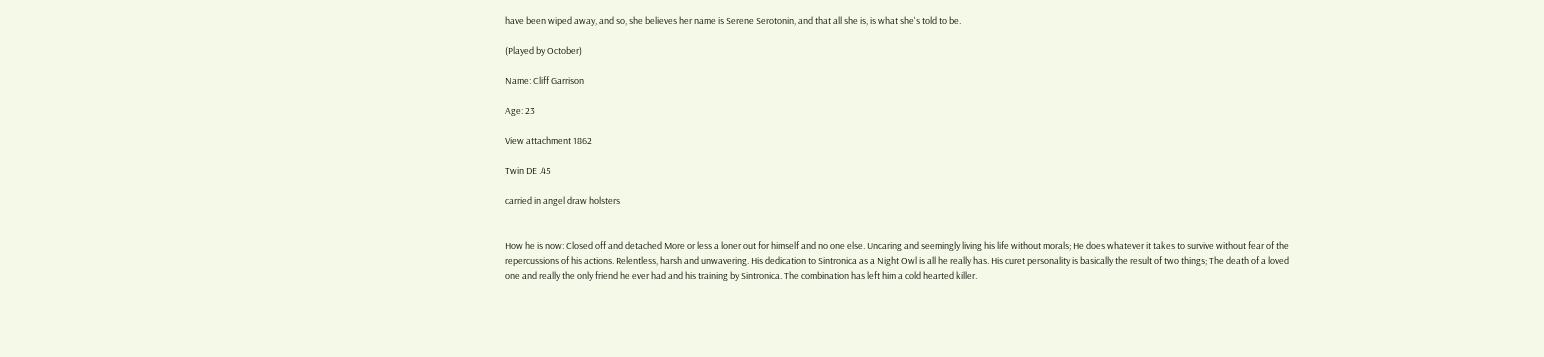have been wiped away, and so, she believes her name is Serene Serotonin, and that all she is, is what she's told to be.

(Played by October)

Name: Cliff Garrison

Age: 23

View attachment 1862

Twin DE .45

carried in angel draw holsters


How he is now: Closed off and detached More or less a loner out for himself and no one else. Uncaring and seemingly living his life without morals; He does whatever it takes to survive without fear of the repercussions of his actions. Relentless, harsh and unwavering. His dedication to Sintronica as a Night Owl is all he really has. His curet personality is basically the result of two things; The death of a loved one and really the only friend he ever had and his training by Sintronica. The combination has left him a cold hearted killer.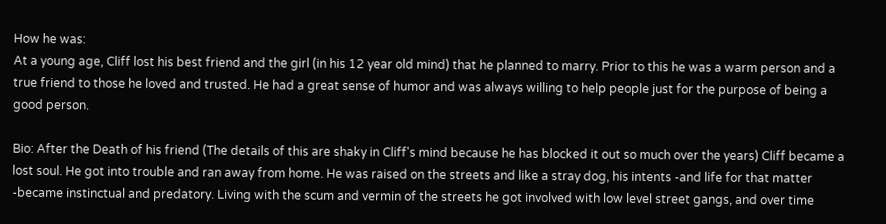How he was:
At a young age, Cliff lost his best friend and the girl (in his 12 year old mind) that he planned to marry. Prior to this he was a warm person and a true friend to those he loved and trusted. He had a great sense of humor and was always willing to help people just for the purpose of being a good person.

Bio: After the Death of his friend (The details of this are shaky in Cliff's mind because he has blocked it out so much over the years) Cliff became a lost soul. He got into trouble and ran away from home. He was raised on the streets and like a stray dog, his intents -and life for that matter -became instinctual and predatory. Living with the scum and vermin of the streets he got involved with low level street gangs, and over time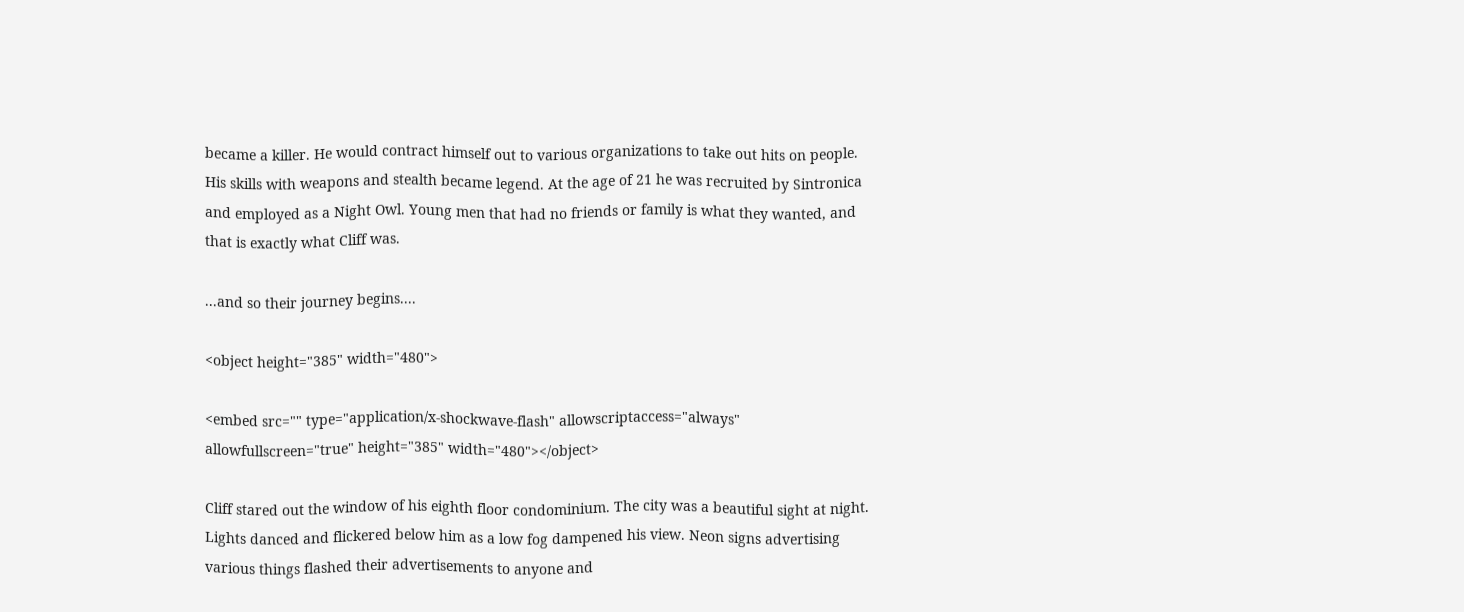became a killer. He would contract himself out to various organizations to take out hits on people. His skills with weapons and stealth became legend. At the age of 21 he was recruited by Sintronica and employed as a Night Owl. Young men that had no friends or family is what they wanted, and that is exactly what Cliff was.

...and so their journey begins....

<object height="385" width="480">

<embed src="" type="application/x-shockwave-flash" allowscriptaccess="always" allowfullscreen="true" height="385" width="480"></object>

Cliff stared out the window of his eighth floor condominium. The city was a beautiful sight at night. Lights danced and flickered below him as a low fog dampened his view. Neon signs advertising various things flashed their advertisements to anyone and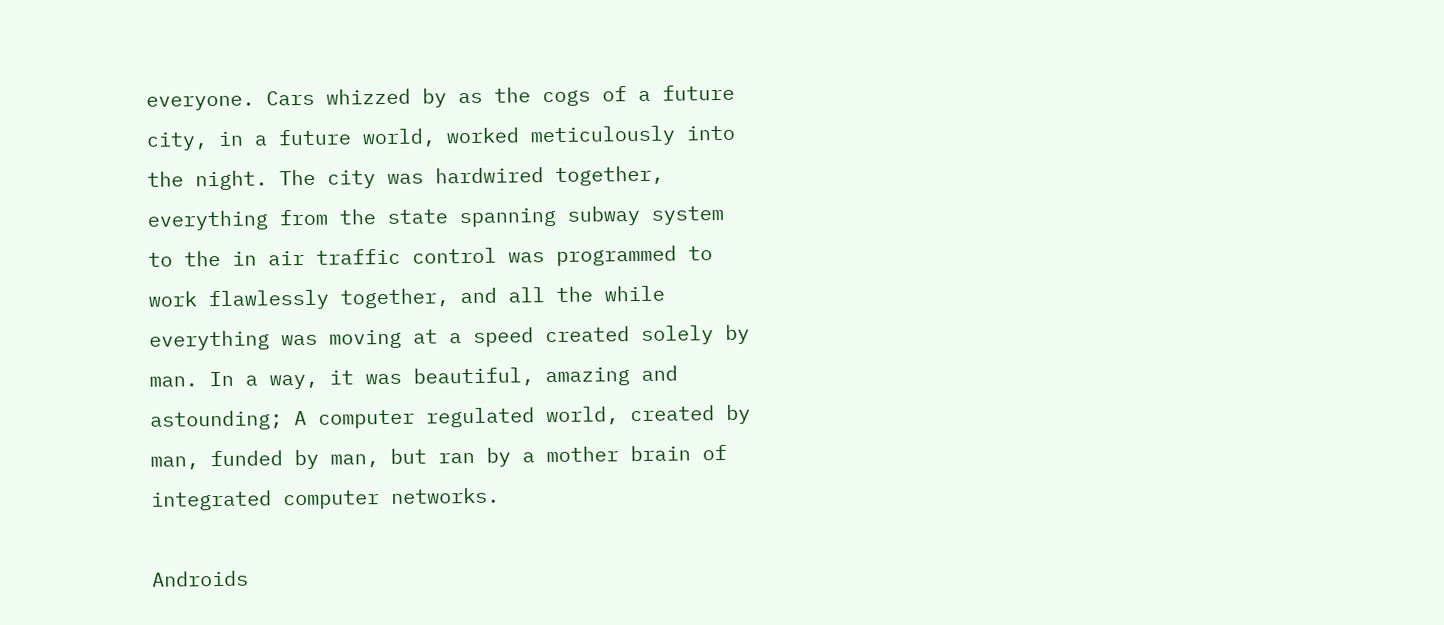everyone. Cars whizzed by as the cogs of a future city, in a future world, worked meticulously into the night. The city was hardwired together, everything from the state spanning subway system to the in air traffic control was programmed to work flawlessly together, and all the while everything was moving at a speed created solely by man. In a way, it was beautiful, amazing and astounding; A computer regulated world, created by man, funded by man, but ran by a mother brain of integrated computer networks.

Androids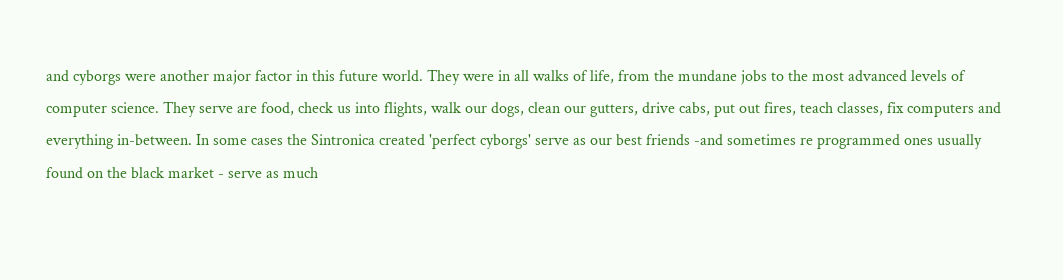and cyborgs were another major factor in this future world. They were in all walks of life, from the mundane jobs to the most advanced levels of computer science. They serve are food, check us into flights, walk our dogs, clean our gutters, drive cabs, put out fires, teach classes, fix computers and everything in-between. In some cases the Sintronica created 'perfect cyborgs' serve as our best friends -and sometimes re programmed ones usually found on the black market - serve as much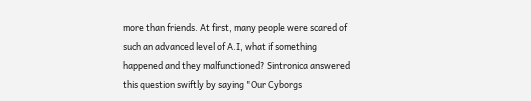more than friends. At first, many people were scared of such an advanced level of A.I, what if something happened and they malfunctioned? Sintronica answered this question swiftly by saying "Our Cyborgs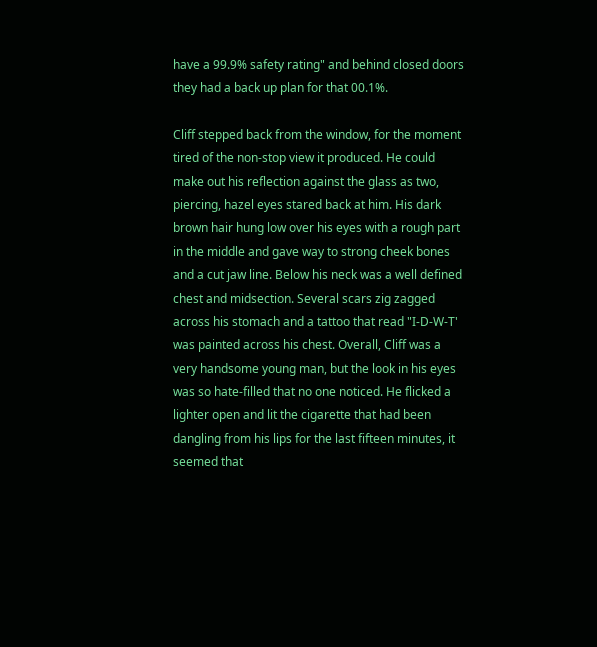have a 99.9% safety rating" and behind closed doors they had a back up plan for that 00.1%.

Cliff stepped back from the window, for the moment tired of the non-stop view it produced. He could make out his reflection against the glass as two, piercing, hazel eyes stared back at him. His dark brown hair hung low over his eyes with a rough part in the middle and gave way to strong cheek bones and a cut jaw line. Below his neck was a well defined chest and midsection. Several scars zig zagged across his stomach and a tattoo that read "I-D-W-T' was painted across his chest. Overall, Cliff was a very handsome young man, but the look in his eyes was so hate-filled that no one noticed. He flicked a lighter open and lit the cigarette that had been dangling from his lips for the last fifteen minutes, it seemed that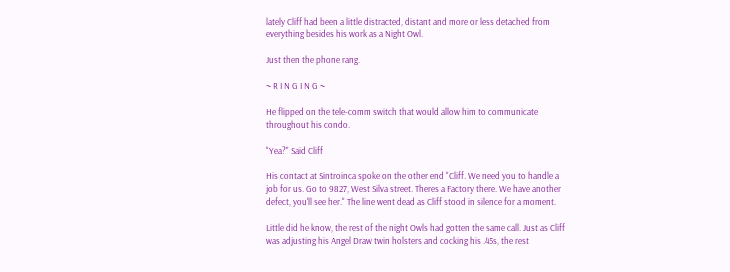lately Cliff had been a little distracted, distant and more or less detached from everything besides his work as a Night Owl.

Just then the phone rang.

~ R I N G I N G ~

He flipped on the tele-comm switch that would allow him to communicate throughout his condo.

"Yea?" Said Cliff

His contact at Sintroinca spoke on the other end "Cliff. We need you to handle a job for us. Go to 9827, West Silva street. Theres a Factory there. We have another defect, you'll see her." The line went dead as Cliff stood in silence for a moment.

Little did he know, the rest of the night Owls had gotten the same call. Just as Cliff was adjusting his Angel Draw twin holsters and cocking his .45s, the rest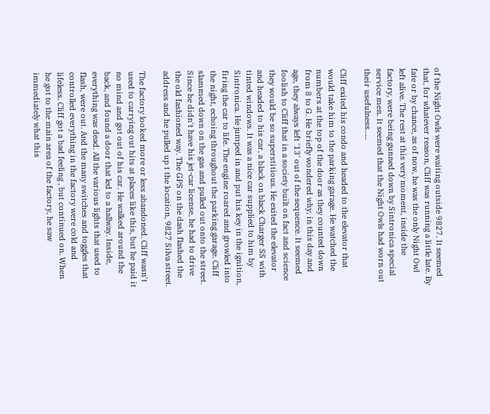of the Night Owls were waiting outside 9827. It seemed that, for whatever reason, Cliff was running a little late. By fate or by chance, as of now, he was the only Night Owl left alive. The rest at this very moment, inside the factory, were being gunned down by Sintronica special service men. It seemed that the Night Owls had worn out their usefulness…..

Cliff exited his condo and headed to the elevator that would take him to the parking garage. He watched the numbers at the top of the door as they counted down from 8 to G. He briefly wondered why, in this day and age, they always left '13' out of the sequence. It seemed foolish to Cliff that in a society built on fact and science they would be so superstitious. He exited the elevator and headed to his car, a black on black Charger SS with tinted windows. It was a nice car supplied to him by Sintronica. He jumped in and put his key in the ignition, firing the car to life. The engine roared and growled into the night, echoing throughout the parking garage. Cliff slammed down on the gas and pulled out onto the street. Since he didn't have his jet-car license, he had to drive the old fashioned way. The GPS on the dash flashed the address and he pulled up t the location, 9827 Silva street.

The factory looked more or less abandoned. Cliff wasn't used to carrying out hits at places like this, but he paid it no mind and got out of his car. He walked around the back, and found a door that led to a hallway. Inside, everything was dead. All the various lights that used to flash, were out. And the many switches and toggles that controlled everything in the factory were cold and lifeless. Cliff got a bad feeling , but continued on. When he got to the main area of the factory, he saw immediately what this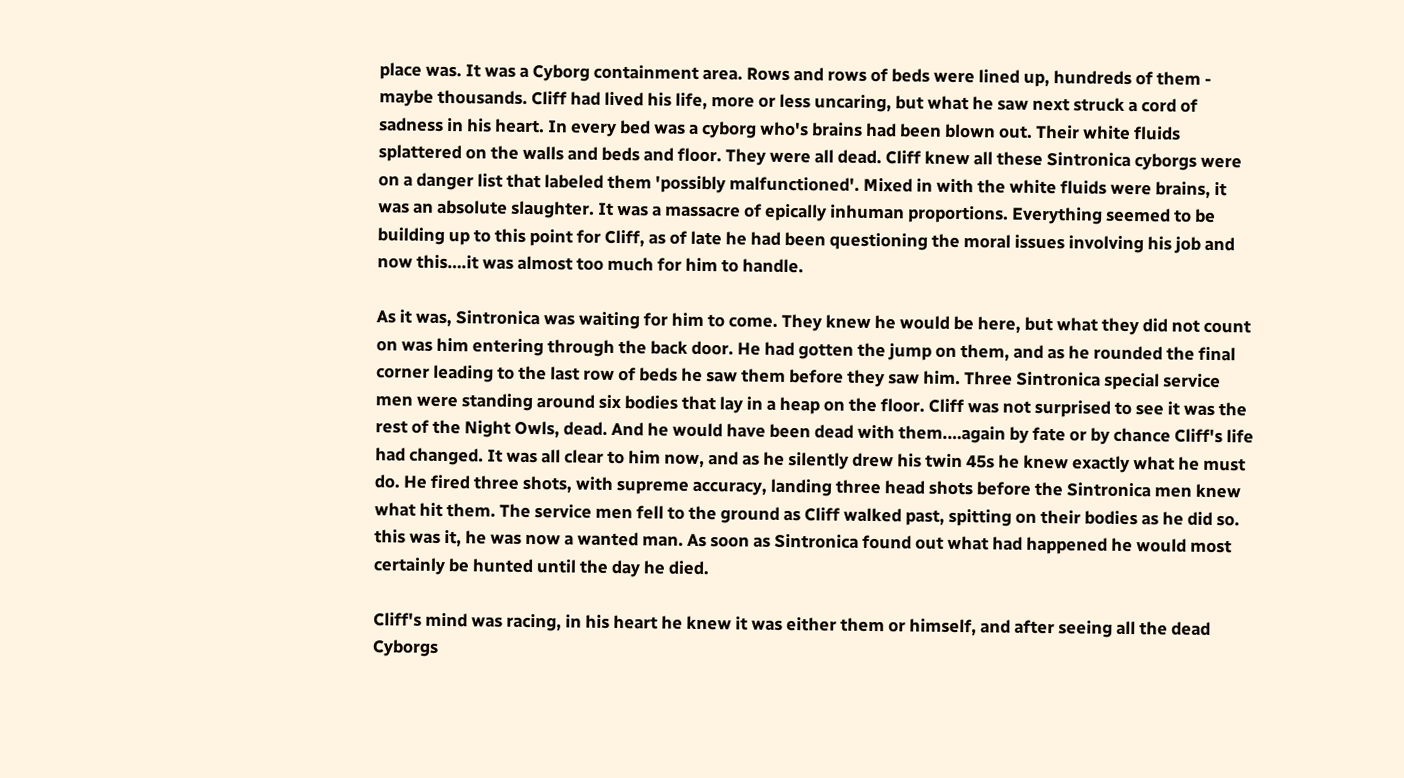place was. It was a Cyborg containment area. Rows and rows of beds were lined up, hundreds of them - maybe thousands. Cliff had lived his life, more or less uncaring, but what he saw next struck a cord of sadness in his heart. In every bed was a cyborg who's brains had been blown out. Their white fluids splattered on the walls and beds and floor. They were all dead. Cliff knew all these Sintronica cyborgs were on a danger list that labeled them 'possibly malfunctioned'. Mixed in with the white fluids were brains, it was an absolute slaughter. It was a massacre of epically inhuman proportions. Everything seemed to be building up to this point for Cliff, as of late he had been questioning the moral issues involving his job and now this….it was almost too much for him to handle.

As it was, Sintronica was waiting for him to come. They knew he would be here, but what they did not count on was him entering through the back door. He had gotten the jump on them, and as he rounded the final corner leading to the last row of beds he saw them before they saw him. Three Sintronica special service men were standing around six bodies that lay in a heap on the floor. Cliff was not surprised to see it was the rest of the Night Owls, dead. And he would have been dead with them.…again by fate or by chance Cliff's life had changed. It was all clear to him now, and as he silently drew his twin 45s he knew exactly what he must do. He fired three shots, with supreme accuracy, landing three head shots before the Sintronica men knew what hit them. The service men fell to the ground as Cliff walked past, spitting on their bodies as he did so. this was it, he was now a wanted man. As soon as Sintronica found out what had happened he would most certainly be hunted until the day he died.

Cliff's mind was racing, in his heart he knew it was either them or himself, and after seeing all the dead Cyborgs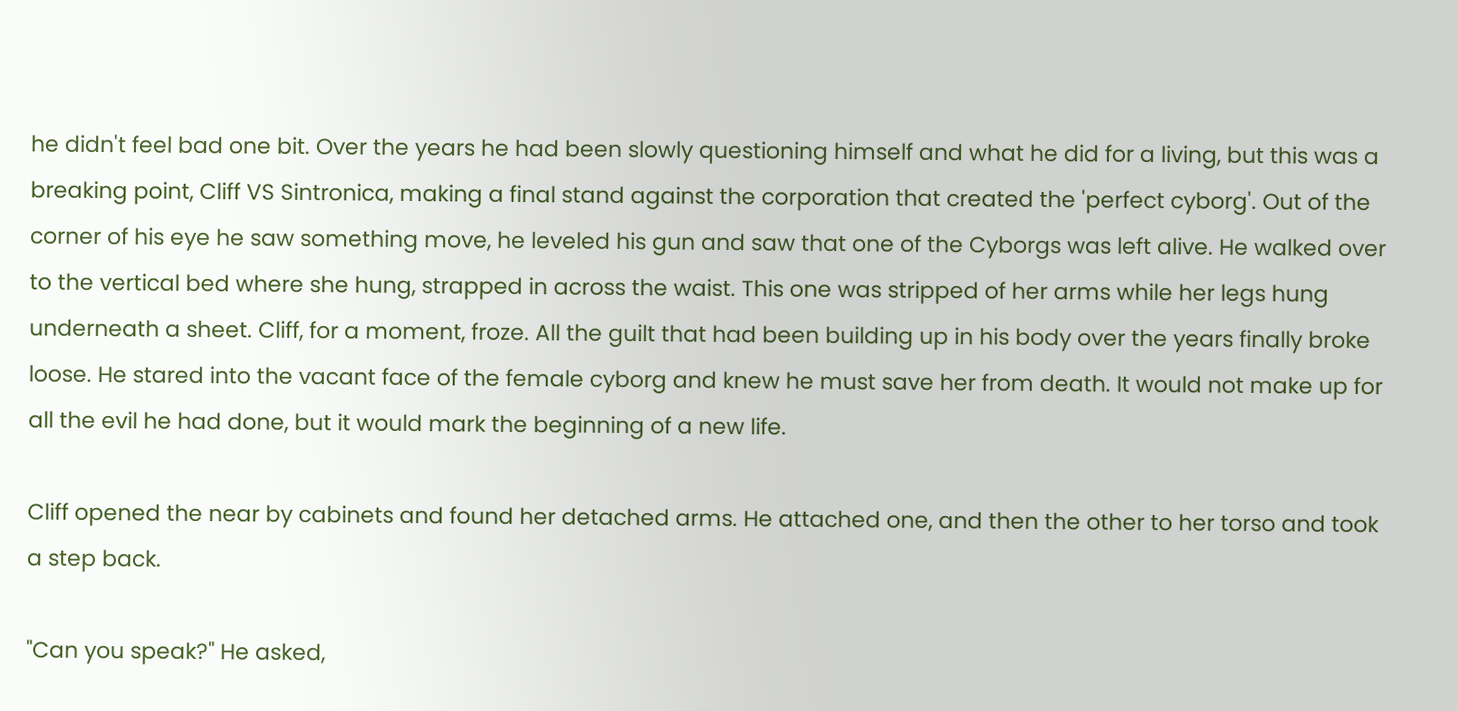he didn't feel bad one bit. Over the years he had been slowly questioning himself and what he did for a living, but this was a breaking point, Cliff VS Sintronica, making a final stand against the corporation that created the 'perfect cyborg'. Out of the corner of his eye he saw something move, he leveled his gun and saw that one of the Cyborgs was left alive. He walked over to the vertical bed where she hung, strapped in across the waist. This one was stripped of her arms while her legs hung underneath a sheet. Cliff, for a moment, froze. All the guilt that had been building up in his body over the years finally broke loose. He stared into the vacant face of the female cyborg and knew he must save her from death. It would not make up for all the evil he had done, but it would mark the beginning of a new life.

Cliff opened the near by cabinets and found her detached arms. He attached one, and then the other to her torso and took a step back.

"Can you speak?" He asked,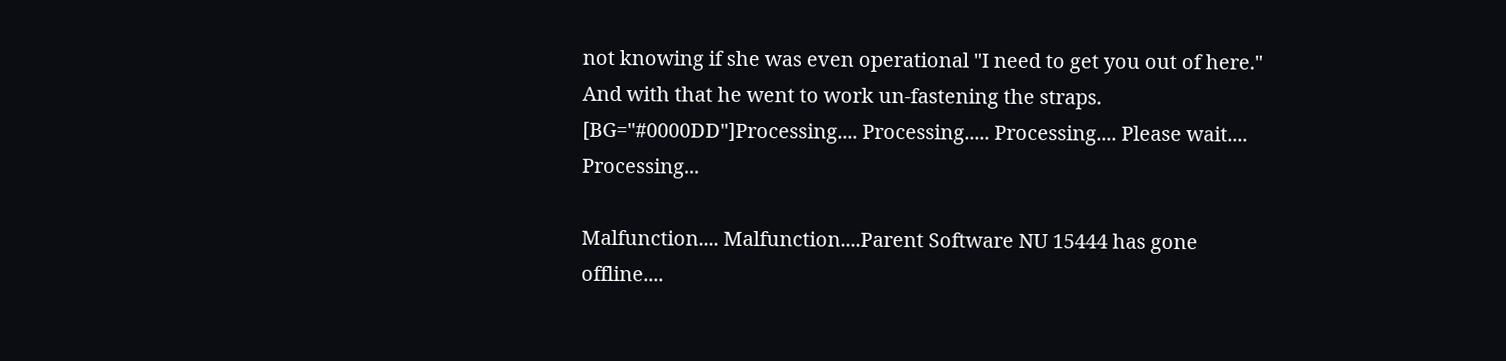not knowing if she was even operational "I need to get you out of here." And with that he went to work un-fastening the straps.
[BG="#0000DD"]Processing.... Processing..... Processing.... Please wait.... Processing...

Malfunction.... Malfunction....Parent Software NU 15444 has gone offline....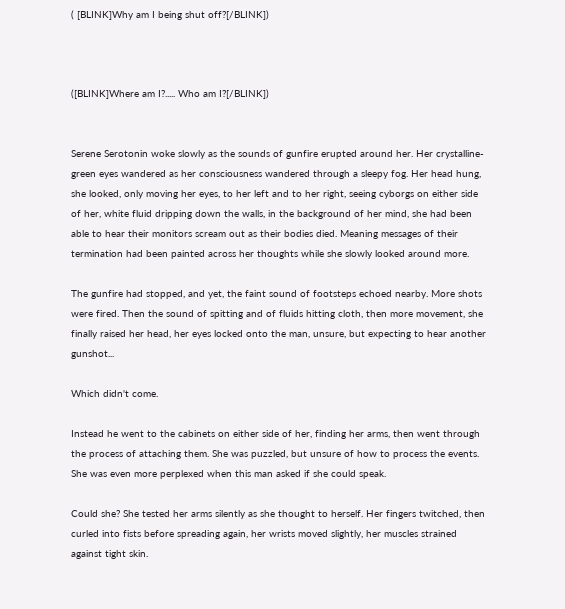( [BLINK]Why am I being shut off?[/BLINK])



([BLINK]Where am I?..... Who am I?[/BLINK])


Serene Serotonin woke slowly as the sounds of gunfire erupted around her. Her crystalline-green eyes wandered as her consciousness wandered through a sleepy fog. Her head hung, she looked, only moving her eyes, to her left and to her right, seeing cyborgs on either side of her, white fluid dripping down the walls, in the background of her mind, she had been able to hear their monitors scream out as their bodies died. Meaning messages of their termination had been painted across her thoughts while she slowly looked around more.

The gunfire had stopped, and yet, the faint sound of footsteps echoed nearby. More shots were fired. Then the sound of spitting and of fluids hitting cloth, then more movement, she finally raised her head, her eyes locked onto the man, unsure, but expecting to hear another gunshot...

Which didn't come.

Instead he went to the cabinets on either side of her, finding her arms, then went through the process of attaching them. She was puzzled, but unsure of how to process the events. She was even more perplexed when this man asked if she could speak.

Could she? She tested her arms silently as she thought to herself. Her fingers twitched, then curled into fists before spreading again, her wrists moved slightly, her muscles strained against tight skin.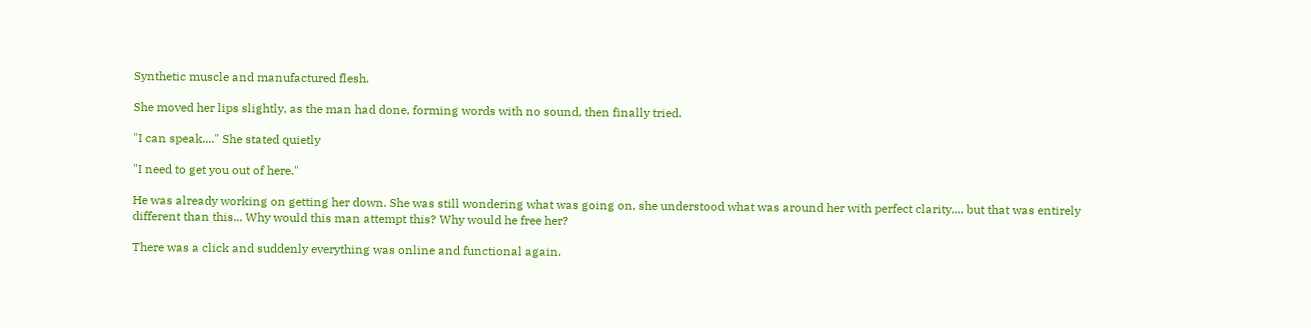Synthetic muscle and manufactured flesh.

She moved her lips slightly, as the man had done, forming words with no sound, then finally tried.

"I can speak...." She stated quietly

"I need to get you out of here."

He was already working on getting her down. She was still wondering what was going on, she understood what was around her with perfect clarity.... but that was entirely different than this... Why would this man attempt this? Why would he free her?

There was a click and suddenly everything was online and functional again.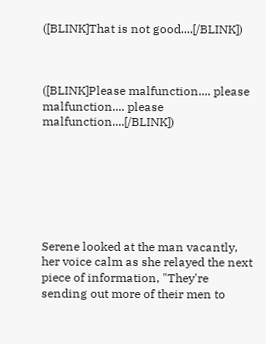([BLINK]That is not good....[/BLINK])



([BLINK]Please malfunction.... please malfunction.... please malfunction....[/BLINK])







Serene looked at the man vacantly, her voice calm as she relayed the next piece of information, "They're sending out more of their men to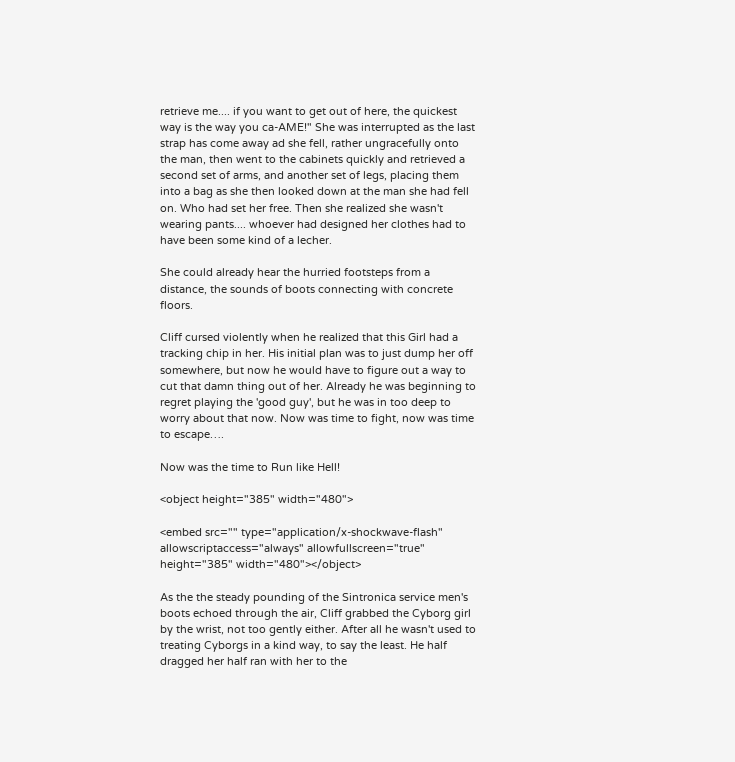retrieve me.... if you want to get out of here, the quickest way is the way you ca-AME!" She was interrupted as the last strap has come away ad she fell, rather ungracefully onto the man, then went to the cabinets quickly and retrieved a second set of arms, and another set of legs, placing them into a bag as she then looked down at the man she had fell on. Who had set her free. Then she realized she wasn't wearing pants.... whoever had designed her clothes had to have been some kind of a lecher.

She could already hear the hurried footsteps from a distance, the sounds of boots connecting with concrete floors.

Cliff cursed violently when he realized that this Girl had a tracking chip in her. His initial plan was to just dump her off somewhere, but now he would have to figure out a way to cut that damn thing out of her. Already he was beginning to regret playing the 'good guy', but he was in too deep to worry about that now. Now was time to fight, now was time to escape….

Now was the time to Run like Hell!

<object height="385" width="480">

<embed src="" type="application/x-shockwave-flash" allowscriptaccess="always" allowfullscreen="true" height="385" width="480"></object>

As the the steady pounding of the Sintronica service men's boots echoed through the air, Cliff grabbed the Cyborg girl by the wrist, not too gently either. After all he wasn't used to treating Cyborgs in a kind way, to say the least. He half dragged her half ran with her to the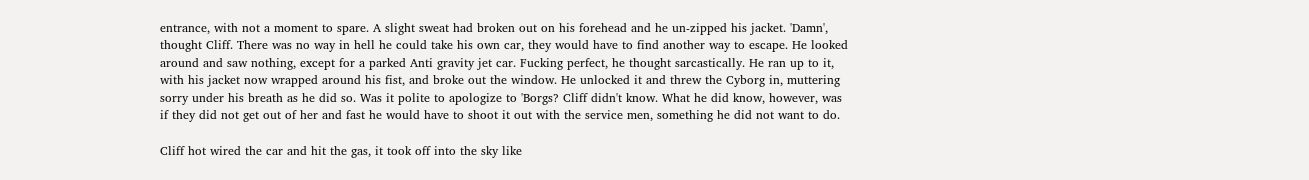entrance, with not a moment to spare. A slight sweat had broken out on his forehead and he un-zipped his jacket. 'Damn', thought Cliff. There was no way in hell he could take his own car, they would have to find another way to escape. He looked around and saw nothing, except for a parked Anti gravity jet car. Fucking perfect, he thought sarcastically. He ran up to it, with his jacket now wrapped around his fist, and broke out the window. He unlocked it and threw the Cyborg in, muttering sorry under his breath as he did so. Was it polite to apologize to 'Borgs? Cliff didn't know. What he did know, however, was if they did not get out of her and fast he would have to shoot it out with the service men, something he did not want to do.

Cliff hot wired the car and hit the gas, it took off into the sky like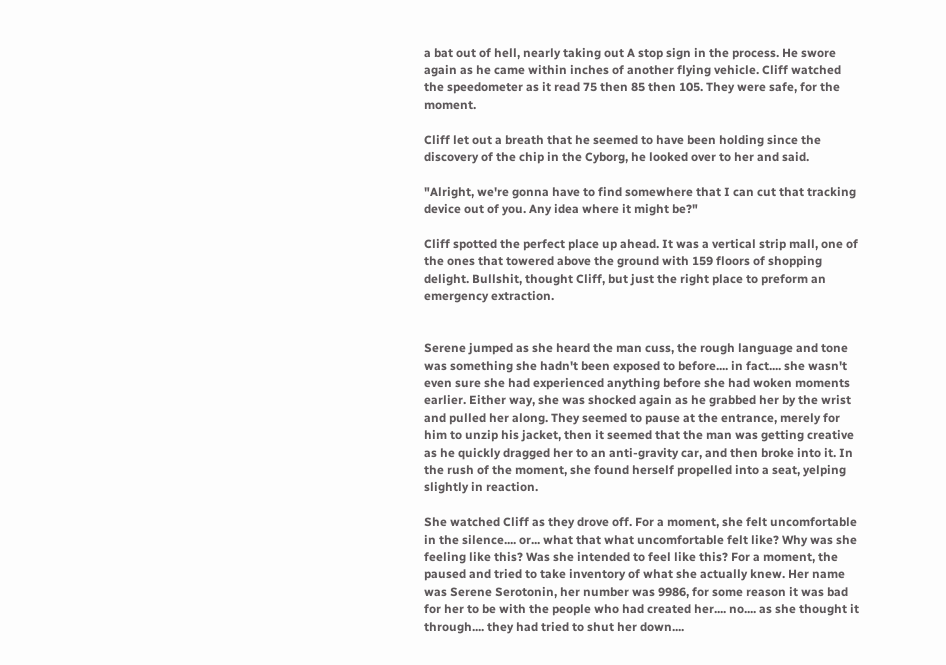a bat out of hell, nearly taking out A stop sign in the process. He swore again as he came within inches of another flying vehicle. Cliff watched the speedometer as it read 75 then 85 then 105. They were safe, for the moment.

Cliff let out a breath that he seemed to have been holding since the discovery of the chip in the Cyborg, he looked over to her and said.

"Alright, we're gonna have to find somewhere that I can cut that tracking device out of you. Any idea where it might be?"

Cliff spotted the perfect place up ahead. It was a vertical strip mall, one of the ones that towered above the ground with 159 floors of shopping delight. Bullshit, thought Cliff, but just the right place to preform an emergency extraction.


Serene jumped as she heard the man cuss, the rough language and tone was something she hadn't been exposed to before.... in fact.... she wasn't even sure she had experienced anything before she had woken moments earlier. Either way, she was shocked again as he grabbed her by the wrist and pulled her along. They seemed to pause at the entrance, merely for him to unzip his jacket, then it seemed that the man was getting creative as he quickly dragged her to an anti-gravity car, and then broke into it. In the rush of the moment, she found herself propelled into a seat, yelping slightly in reaction.

She watched Cliff as they drove off. For a moment, she felt uncomfortable in the silence.... or... what that what uncomfortable felt like? Why was she feeling like this? Was she intended to feel like this? For a moment, the paused and tried to take inventory of what she actually knew. Her name was Serene Serotonin, her number was 9986, for some reason it was bad for her to be with the people who had created her.... no.... as she thought it through.... they had tried to shut her down....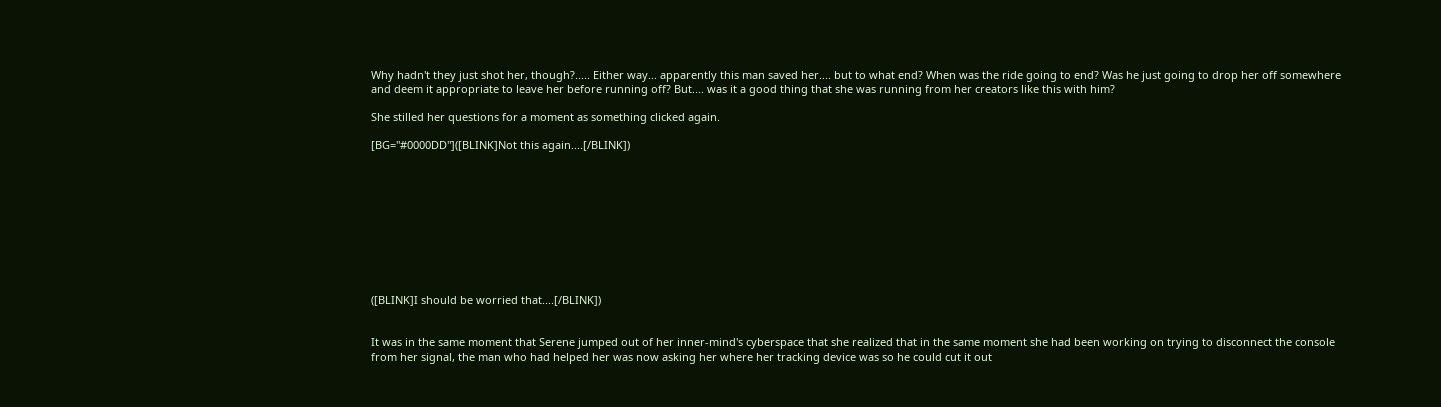Why hadn't they just shot her, though?..... Either way... apparently this man saved her.... but to what end? When was the ride going to end? Was he just going to drop her off somewhere and deem it appropriate to leave her before running off? But.... was it a good thing that she was running from her creators like this with him?

She stilled her questions for a moment as something clicked again.

[BG="#0000DD"]([BLINK]Not this again....[/BLINK])










([BLINK]I should be worried that....[/BLINK])


It was in the same moment that Serene jumped out of her inner-mind's cyberspace that she realized that in the same moment she had been working on trying to disconnect the console from her signal, the man who had helped her was now asking her where her tracking device was so he could cut it out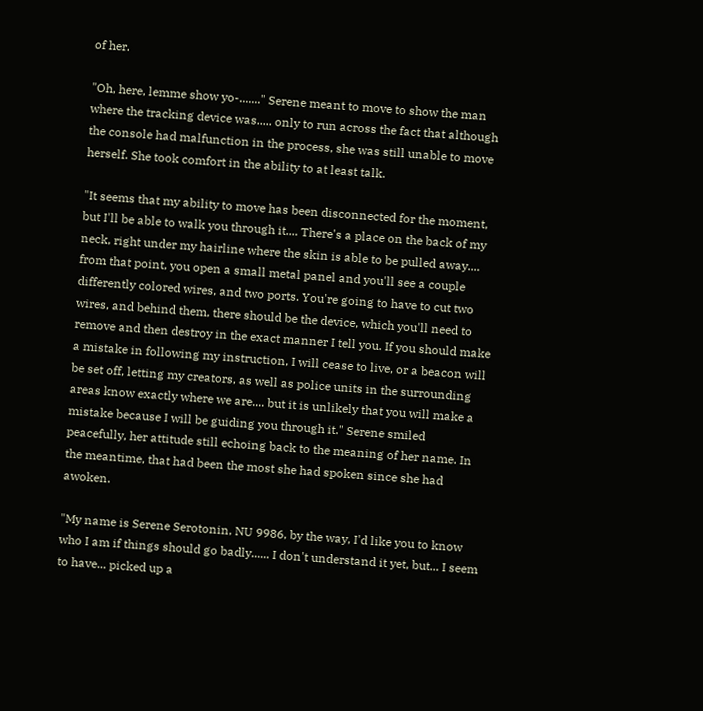of her.

"Oh, here, lemme show yo-......." Serene meant to move to show the man where the tracking device was..... only to run across the fact that although the console had malfunction in the process, she was still unable to move herself. She took comfort in the ability to at least talk.

"It seems that my ability to move has been disconnected for the moment, but I'll be able to walk you through it.... There's a place on the back of my neck, right under my hairline where the skin is able to be pulled away.... from that point, you open a small metal panel and you'll see a couple differently colored wires, and two ports. You're going to have to cut two wires, and behind them, there should be the device, which you'll need to remove and then destroy in the exact manner I tell you. If you should make a mistake in following my instruction, I will cease to live, or a beacon will be set off, letting my creators, as well as police units in the surrounding areas know exactly where we are.... but it is unlikely that you will make a mistake because I will be guiding you through it." Serene smiled peacefully, her attitude still echoing back to the meaning of her name. In the meantime, that had been the most she had spoken since she had awoken.

"My name is Serene Serotonin, NU 9986, by the way, I'd like you to know who I am if things should go badly...... I don't understand it yet, but... I seem to have... picked up a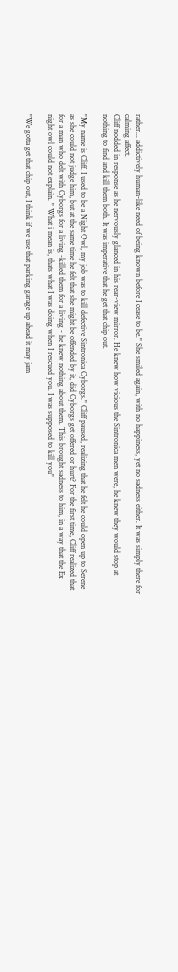rather... addictively human-like need of being known before I cease to be." She smiled again, with no happiness, yet no sadness either. It was simply there for calming affect.
Cliff nodded in response as he nervously glanced in his rear-view mirror. He knew how vicious the Sintronica men were, he knew they would stop at nothing to find and kill them both. It was imperative that he get that chip out.

"My name is Cliff. I used to be a Night Owl, my job was to kill defective Sintronica Cyborgs." Cliff paused, realizing that he felt he could open up to Serene as she could not judge him, but at the same time he felt that she might be offended by it, did Cyborgs get offered or hurt? For the first time, Cliff realized that for a man who delt with Cyborgs for a living -killed them for a living - he knew nothing about them. This brought sadness to him, in a way that the Ex night owl could not explain. " What i mean is, thats what I was doing when I rescued you. I was supposed to kill you"

"We gotta get that chip out, I think if we use that parking garage up ahead it may jam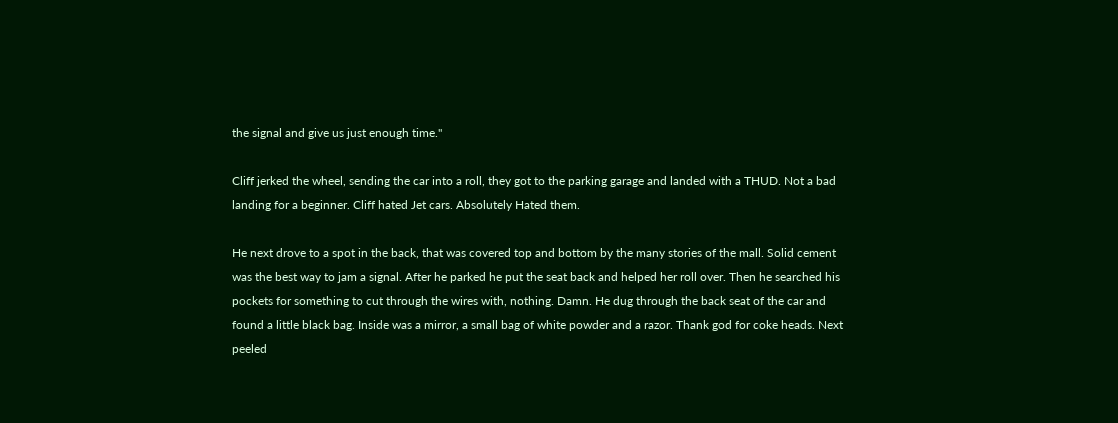the signal and give us just enough time."

Cliff jerked the wheel, sending the car into a roll, they got to the parking garage and landed with a THUD. Not a bad landing for a beginner. Cliff hated Jet cars. Absolutely Hated them.

He next drove to a spot in the back, that was covered top and bottom by the many stories of the mall. Solid cement was the best way to jam a signal. After he parked he put the seat back and helped her roll over. Then he searched his pockets for something to cut through the wires with, nothing. Damn. He dug through the back seat of the car and found a little black bag. Inside was a mirror, a small bag of white powder and a razor. Thank god for coke heads. Next peeled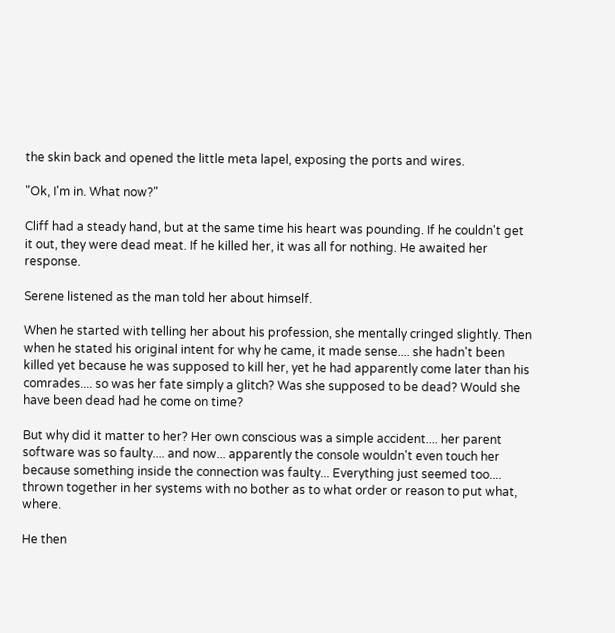the skin back and opened the little meta lapel, exposing the ports and wires.

"Ok, I'm in. What now?"

Cliff had a steady hand, but at the same time his heart was pounding. If he couldn't get it out, they were dead meat. If he killed her, it was all for nothing. He awaited her response.

Serene listened as the man told her about himself.

When he started with telling her about his profession, she mentally cringed slightly. Then when he stated his original intent for why he came, it made sense.... she hadn't been killed yet because he was supposed to kill her, yet he had apparently come later than his comrades.... so was her fate simply a glitch? Was she supposed to be dead? Would she have been dead had he come on time?

But why did it matter to her? Her own conscious was a simple accident.... her parent software was so faulty.... and now... apparently the console wouldn't even touch her because something inside the connection was faulty... Everything just seemed too.... thrown together in her systems with no bother as to what order or reason to put what, where.

He then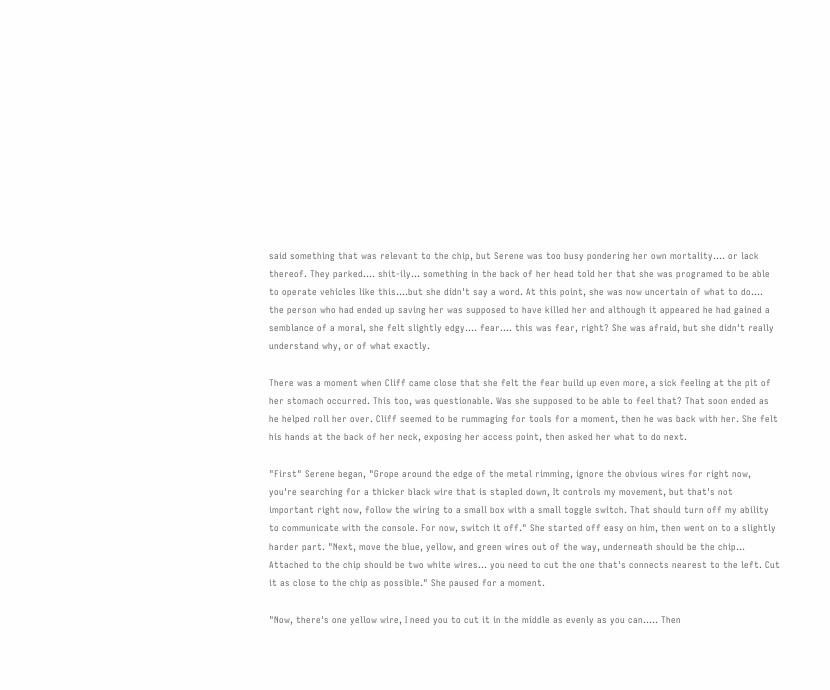said something that was relevant to the chip, but Serene was too busy pondering her own mortality.... or lack thereof. They parked.... shit-ily... something in the back of her head told her that she was programed to be able to operate vehicles like this....but she didn't say a word. At this point, she was now uncertain of what to do.... the person who had ended up saving her was supposed to have killed her and although it appeared he had gained a semblance of a moral, she felt slightly edgy.... fear.... this was fear, right? She was afraid, but she didn't really understand why, or of what exactly.

There was a moment when Cliff came close that she felt the fear build up even more, a sick feeling at the pit of her stomach occurred. This too, was questionable. Was she supposed to be able to feel that? That soon ended as he helped roll her over. Cliff seemed to be rummaging for tools for a moment, then he was back with her. She felt his hands at the back of her neck, exposing her access point, then asked her what to do next.

"First" Serene began, "Grope around the edge of the metal rimming, ignore the obvious wires for right now, you're searching for a thicker black wire that is stapled down, It controls my movement, but that's not important right now, follow the wiring to a small box with a small toggle switch. That should turn off my ability to communicate with the console. For now, switch it off." She started off easy on him, then went on to a slightly harder part. "Next, move the blue, yellow, and green wires out of the way, underneath should be the chip... Attached to the chip should be two white wires... you need to cut the one that's connects nearest to the left. Cut it as close to the chip as possible." She paused for a moment.

"Now, there's one yellow wire, I need you to cut it in the middle as evenly as you can..... Then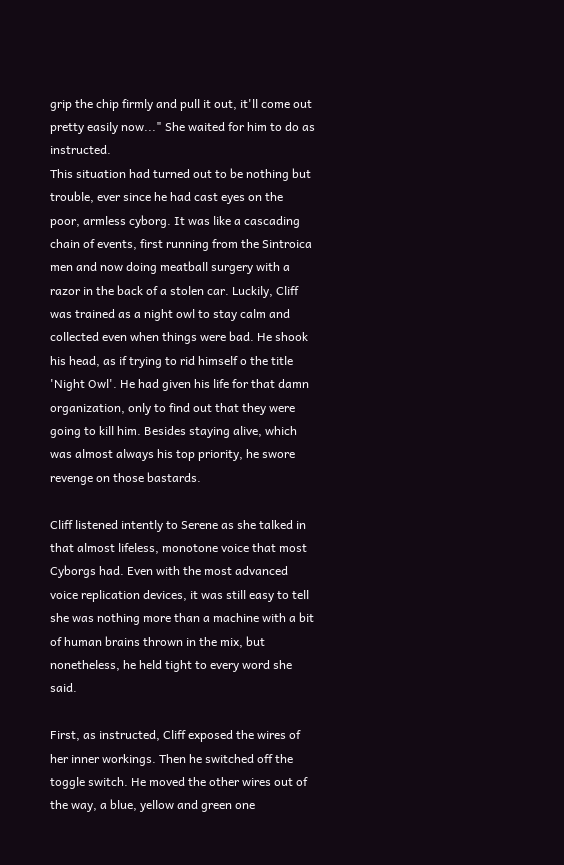grip the chip firmly and pull it out, it'll come out pretty easily now..." She waited for him to do as instructed.
This situation had turned out to be nothing but trouble, ever since he had cast eyes on the poor, armless cyborg. It was like a cascading chain of events, first running from the Sintroica men and now doing meatball surgery with a razor in the back of a stolen car. Luckily, Cliff was trained as a night owl to stay calm and collected even when things were bad. He shook his head, as if trying to rid himself o the title 'Night Owl'. He had given his life for that damn organization, only to find out that they were going to kill him. Besides staying alive, which was almost always his top priority, he swore revenge on those bastards.

Cliff listened intently to Serene as she talked in that almost lifeless, monotone voice that most Cyborgs had. Even with the most advanced voice replication devices, it was still easy to tell she was nothing more than a machine with a bit of human brains thrown in the mix, but nonetheless, he held tight to every word she said.

First, as instructed, Cliff exposed the wires of her inner workings. Then he switched off the toggle switch. He moved the other wires out of the way, a blue, yellow and green one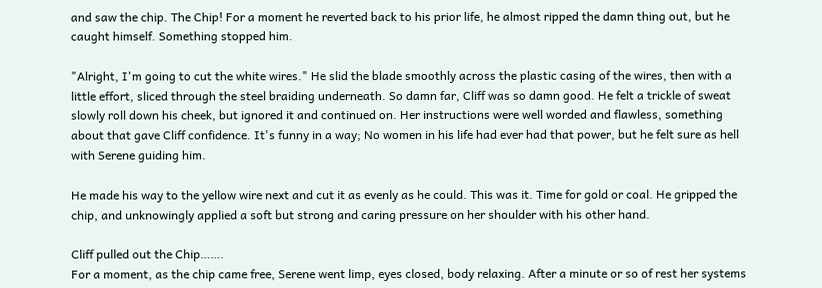and saw the chip. The Chip! For a moment he reverted back to his prior life, he almost ripped the damn thing out, but he caught himself. Something stopped him.

"Alright, I'm going to cut the white wires." He slid the blade smoothly across the plastic casing of the wires, then with a little effort, sliced through the steel braiding underneath. So damn far, Cliff was so damn good. He felt a trickle of sweat slowly roll down his cheek, but ignored it and continued on. Her instructions were well worded and flawless, something about that gave Cliff confidence. It's funny in a way; No women in his life had ever had that power, but he felt sure as hell with Serene guiding him.

He made his way to the yellow wire next and cut it as evenly as he could. This was it. Time for gold or coal. He gripped the chip, and unknowingly applied a soft but strong and caring pressure on her shoulder with his other hand.

Cliff pulled out the Chip…….
For a moment, as the chip came free, Serene went limp, eyes closed, body relaxing. After a minute or so of rest her systems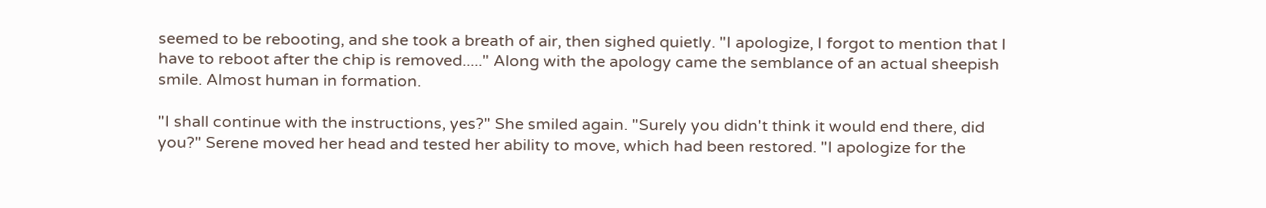seemed to be rebooting, and she took a breath of air, then sighed quietly. "I apologize, I forgot to mention that I have to reboot after the chip is removed....." Along with the apology came the semblance of an actual sheepish smile. Almost human in formation.

"I shall continue with the instructions, yes?" She smiled again. "Surely you didn't think it would end there, did you?" Serene moved her head and tested her ability to move, which had been restored. "I apologize for the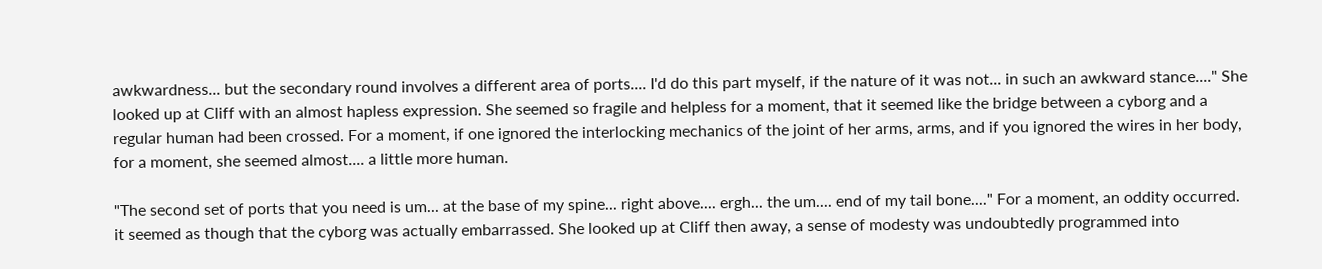awkwardness... but the secondary round involves a different area of ports.... I'd do this part myself, if the nature of it was not... in such an awkward stance...." She looked up at Cliff with an almost hapless expression. She seemed so fragile and helpless for a moment, that it seemed like the bridge between a cyborg and a regular human had been crossed. For a moment, if one ignored the interlocking mechanics of the joint of her arms, arms, and if you ignored the wires in her body, for a moment, she seemed almost.... a little more human.

"The second set of ports that you need is um... at the base of my spine... right above.... ergh... the um.... end of my tail bone...." For a moment, an oddity occurred. it seemed as though that the cyborg was actually embarrassed. She looked up at Cliff then away, a sense of modesty was undoubtedly programmed into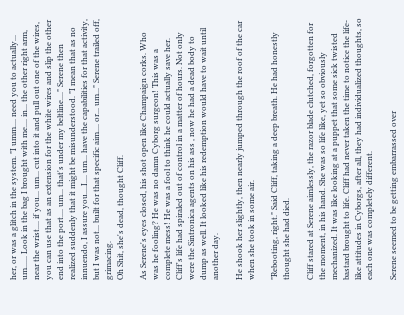her, or was a glitch in the system. "I umm.... need you to actually... um...... Look in the bag I brought with me.... in... the other right arm, near the wrist.... if you... um... cut into it and pull out one of the wires, you can use that as an extension for the white wires and slip the other end into the port.... um... that's under my beltline...." Serene then realized suddenly that it might be misunderstood. "I mean that as no innuendo, I assure you....I.... um... have the capabilities for that activity, but I was not... built for that specific aim.... or... um..." Serene trailed off, grimacing.
Oh Shit, she's dead, thought Cliff.

As Serene's eyes closed, his shot open like Champaign corks. Who was he fooling? He was no damn Cyborg surgeon! This was a complete mess! He was a fool to think he could actually save her. Cliff's life had spiraled out of control in a matter of hours. Not only were the Sintronica agents on his ass , now he had a dead body to dump as well. It looked like his redemption would have to wait until another day.

He shook her slightly, then nearly jumped through the roof of the car when she took in some air.

"Rebooting, right." Said Cliff, taking a deep breath. He had honestly thought she had died.

Cliff stared at Serene aimlessly, the razor blade clutched, forgotten for the moment, in his hand. She was so life like, yet so obviously mechanized. It was like looking at a puppet that some sick twisted bastard brought to life. Cliff had never taken the time to notice the life-like attitudes in Cyborgs, after all, they had individualized thoughts, so each one was completely different.

Serene seemed to be getting embarrassed over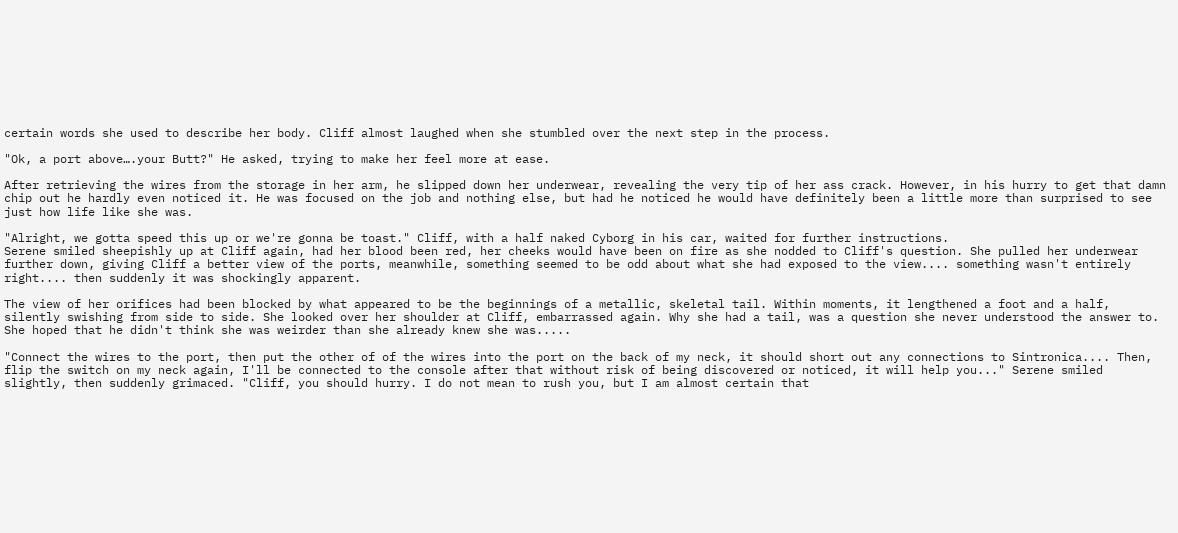certain words she used to describe her body. Cliff almost laughed when she stumbled over the next step in the process.

"Ok, a port above….your Butt?" He asked, trying to make her feel more at ease.

After retrieving the wires from the storage in her arm, he slipped down her underwear, revealing the very tip of her ass crack. However, in his hurry to get that damn chip out he hardly even noticed it. He was focused on the job and nothing else, but had he noticed he would have definitely been a little more than surprised to see just how life like she was.

"Alright, we gotta speed this up or we're gonna be toast." Cliff, with a half naked Cyborg in his car, waited for further instructions.
Serene smiled sheepishly up at Cliff again, had her blood been red, her cheeks would have been on fire as she nodded to Cliff's question. She pulled her underwear further down, giving Cliff a better view of the ports, meanwhile, something seemed to be odd about what she had exposed to the view.... something wasn't entirely right.... then suddenly it was shockingly apparent.

The view of her orifices had been blocked by what appeared to be the beginnings of a metallic, skeletal tail. Within moments, it lengthened a foot and a half, silently swishing from side to side. She looked over her shoulder at Cliff, embarrassed again. Why she had a tail, was a question she never understood the answer to. She hoped that he didn't think she was weirder than she already knew she was.....

"Connect the wires to the port, then put the other of of the wires into the port on the back of my neck, it should short out any connections to Sintronica.... Then, flip the switch on my neck again, I'll be connected to the console after that without risk of being discovered or noticed, it will help you..." Serene smiled slightly, then suddenly grimaced. "Cliff, you should hurry. I do not mean to rush you, but I am almost certain that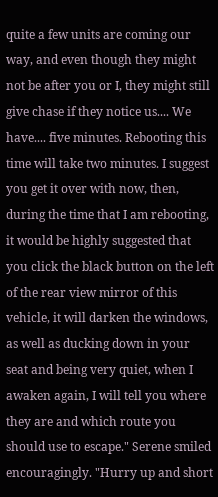quite a few units are coming our way, and even though they might not be after you or I, they might still give chase if they notice us.... We have.... five minutes. Rebooting this time will take two minutes. I suggest you get it over with now, then, during the time that I am rebooting, it would be highly suggested that you click the black button on the left of the rear view mirror of this vehicle, it will darken the windows, as well as ducking down in your seat and being very quiet, when I awaken again, I will tell you where they are and which route you should use to escape." Serene smiled encouragingly. "Hurry up and short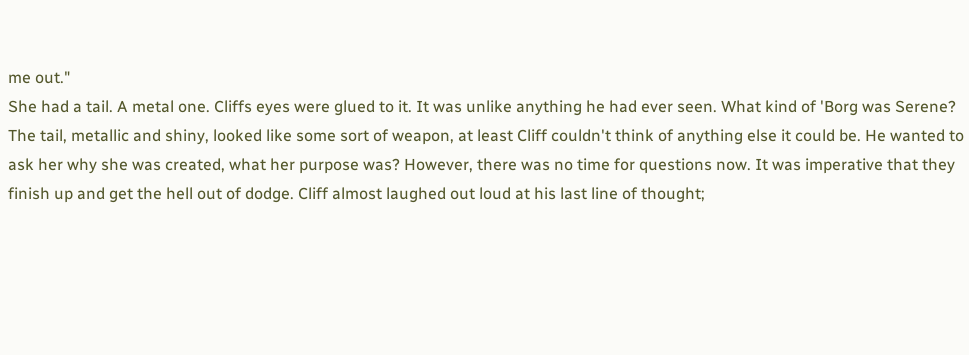me out."
She had a tail. A metal one. Cliffs eyes were glued to it. It was unlike anything he had ever seen. What kind of 'Borg was Serene? The tail, metallic and shiny, looked like some sort of weapon, at least Cliff couldn't think of anything else it could be. He wanted to ask her why she was created, what her purpose was? However, there was no time for questions now. It was imperative that they finish up and get the hell out of dodge. Cliff almost laughed out loud at his last line of thought;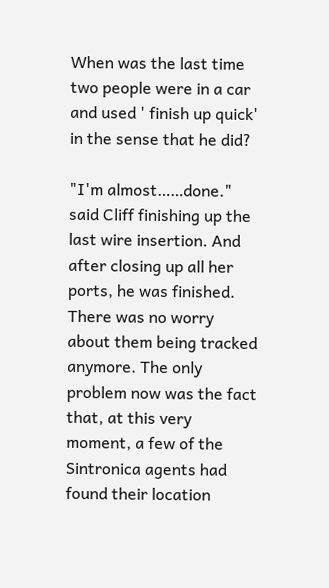When was the last time two people were in a car and used ' finish up quick' in the sense that he did?

"I'm almost……done." said Cliff finishing up the last wire insertion. And after closing up all her ports, he was finished. There was no worry about them being tracked anymore. The only problem now was the fact that, at this very moment, a few of the Sintronica agents had found their location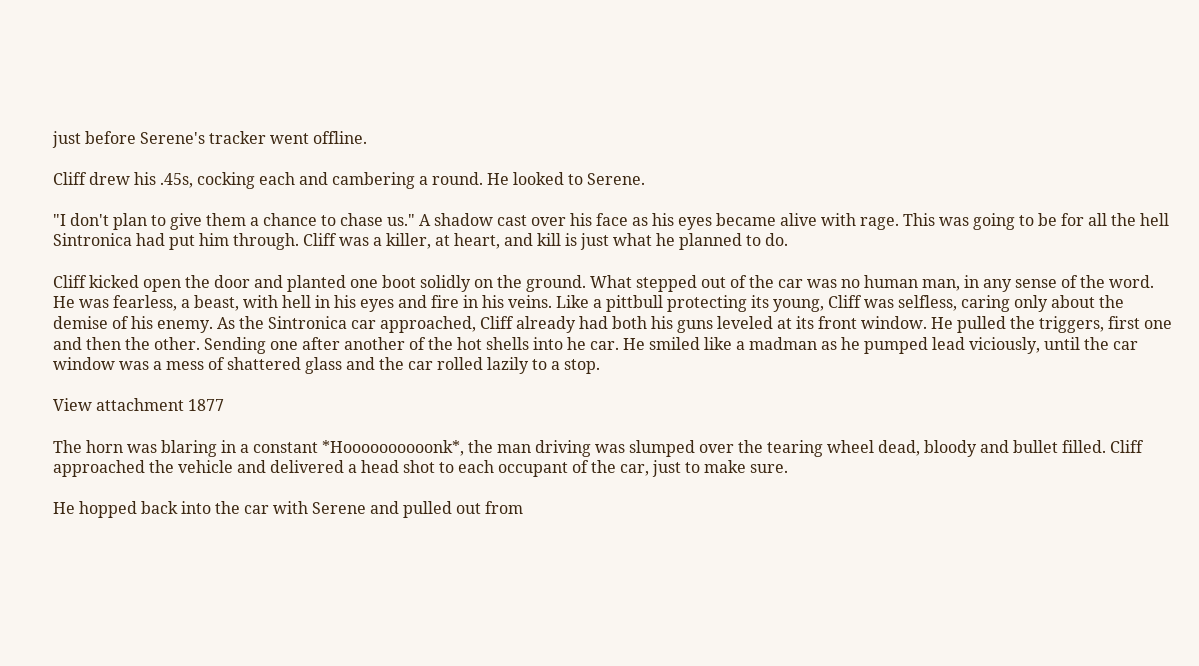just before Serene's tracker went offline.

Cliff drew his .45s, cocking each and cambering a round. He looked to Serene.

"I don't plan to give them a chance to chase us." A shadow cast over his face as his eyes became alive with rage. This was going to be for all the hell Sintronica had put him through. Cliff was a killer, at heart, and kill is just what he planned to do.

Cliff kicked open the door and planted one boot solidly on the ground. What stepped out of the car was no human man, in any sense of the word. He was fearless, a beast, with hell in his eyes and fire in his veins. Like a pittbull protecting its young, Cliff was selfless, caring only about the demise of his enemy. As the Sintronica car approached, Cliff already had both his guns leveled at its front window. He pulled the triggers, first one and then the other. Sending one after another of the hot shells into he car. He smiled like a madman as he pumped lead viciously, until the car window was a mess of shattered glass and the car rolled lazily to a stop.

View attachment 1877

The horn was blaring in a constant *Hoooooooooonk*, the man driving was slumped over the tearing wheel dead, bloody and bullet filled. Cliff approached the vehicle and delivered a head shot to each occupant of the car, just to make sure.

He hopped back into the car with Serene and pulled out from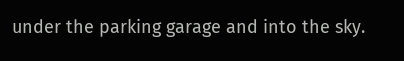under the parking garage and into the sky.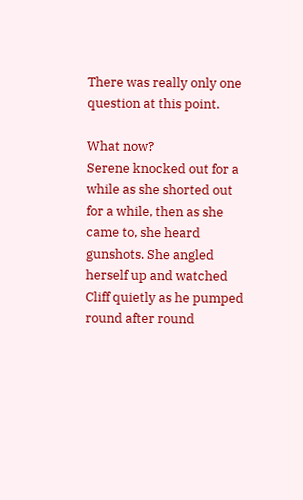There was really only one question at this point.

What now?
Serene knocked out for a while as she shorted out for a while, then as she came to, she heard gunshots. She angled herself up and watched Cliff quietly as he pumped round after round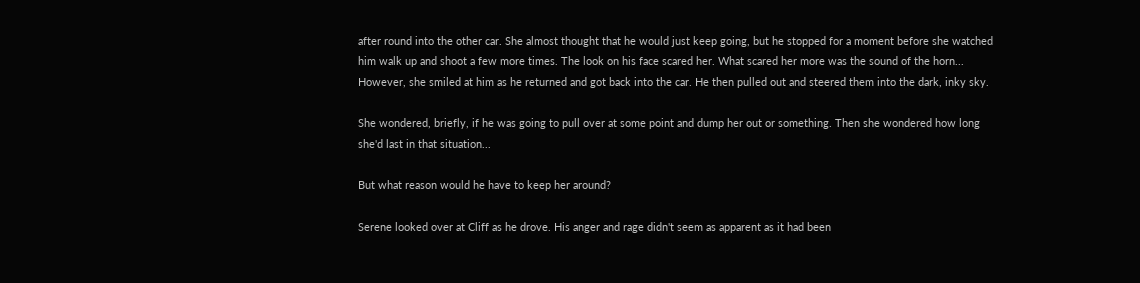after round into the other car. She almost thought that he would just keep going, but he stopped for a moment before she watched him walk up and shoot a few more times. The look on his face scared her. What scared her more was the sound of the horn... However, she smiled at him as he returned and got back into the car. He then pulled out and steered them into the dark, inky sky.

She wondered, briefly, if he was going to pull over at some point and dump her out or something. Then she wondered how long she'd last in that situation...

But what reason would he have to keep her around?

Serene looked over at Cliff as he drove. His anger and rage didn't seem as apparent as it had been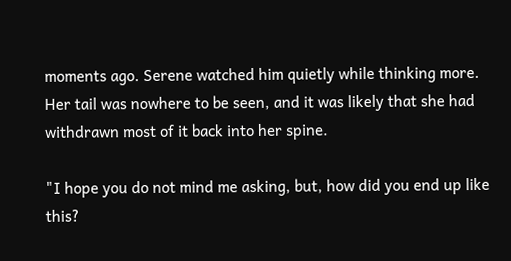moments ago. Serene watched him quietly while thinking more. Her tail was nowhere to be seen, and it was likely that she had withdrawn most of it back into her spine.

"I hope you do not mind me asking, but, how did you end up like this?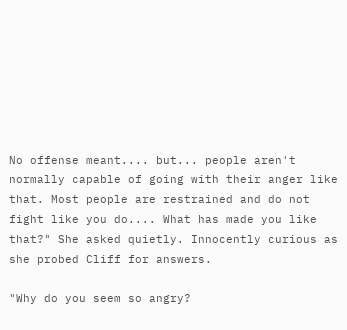No offense meant.... but... people aren't normally capable of going with their anger like that. Most people are restrained and do not fight like you do.... What has made you like that?" She asked quietly. Innocently curious as she probed Cliff for answers.

"Why do you seem so angry?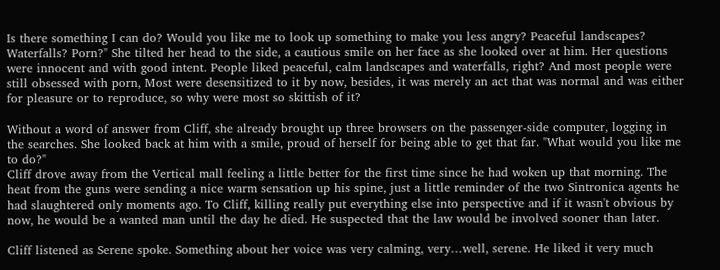Is there something I can do? Would you like me to look up something to make you less angry? Peaceful landscapes? Waterfalls? Porn?" She tilted her head to the side, a cautious smile on her face as she looked over at him. Her questions were innocent and with good intent. People liked peaceful, calm landscapes and waterfalls, right? And most people were still obsessed with porn, Most were desensitized to it by now, besides, it was merely an act that was normal and was either for pleasure or to reproduce, so why were most so skittish of it?

Without a word of answer from Cliff, she already brought up three browsers on the passenger-side computer, logging in the searches. She looked back at him with a smile, proud of herself for being able to get that far. "What would you like me to do?"
Cliff drove away from the Vertical mall feeling a little better for the first time since he had woken up that morning. The heat from the guns were sending a nice warm sensation up his spine, just a little reminder of the two Sintronica agents he had slaughtered only moments ago. To Cliff, killing really put everything else into perspective and if it wasn't obvious by now, he would be a wanted man until the day he died. He suspected that the law would be involved sooner than later.

Cliff listened as Serene spoke. Something about her voice was very calming, very…well, serene. He liked it very much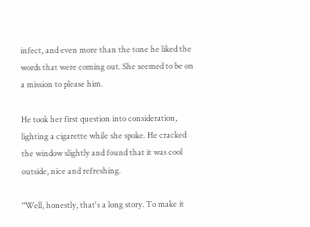infect, and even more than the tone he liked the words that were coming out. She seemed to be on a mission to please him.

He took her first question into consideration, lighting a cigarette while she spoke. He cracked the window slightly and found that it was cool outside, nice and refreshing.

"Well, honestly, that's a long story. To make it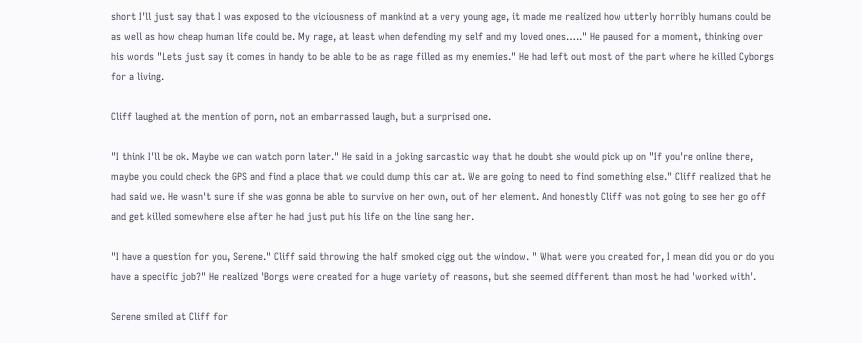short I'll just say that I was exposed to the viciousness of mankind at a very young age, it made me realized how utterly horribly humans could be as well as how cheap human life could be. My rage, at least when defending my self and my loved ones….." He paused for a moment, thinking over his words "Lets just say it comes in handy to be able to be as rage filled as my enemies." He had left out most of the part where he killed Cyborgs for a living.

Cliff laughed at the mention of porn, not an embarrassed laugh, but a surprised one.

"I think I'll be ok. Maybe we can watch porn later." He said in a joking sarcastic way that he doubt she would pick up on "If you're online there, maybe you could check the GPS and find a place that we could dump this car at. We are going to need to find something else." Cliff realized that he had said we. He wasn't sure if she was gonna be able to survive on her own, out of her element. And honestly Cliff was not going to see her go off and get killed somewhere else after he had just put his life on the line sang her.

"I have a question for you, Serene." Cliff said throwing the half smoked cigg out the window. " What were you created for, I mean did you or do you have a specific job?" He realized 'Borgs were created for a huge variety of reasons, but she seemed different than most he had 'worked with'.

Serene smiled at Cliff for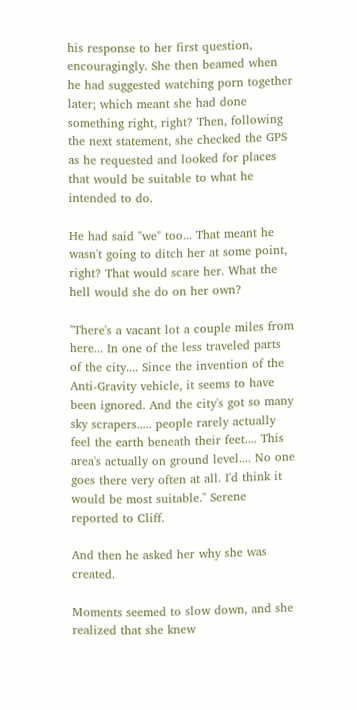his response to her first question, encouragingly. She then beamed when he had suggested watching porn together later; which meant she had done something right, right? Then, following the next statement, she checked the GPS as he requested and looked for places that would be suitable to what he intended to do.

He had said "we" too... That meant he wasn't going to ditch her at some point, right? That would scare her. What the hell would she do on her own?

"There's a vacant lot a couple miles from here... In one of the less traveled parts of the city.... Since the invention of the Anti-Gravity vehicle, it seems to have been ignored. And the city's got so many sky scrapers..... people rarely actually feel the earth beneath their feet.... This area's actually on ground level.... No one goes there very often at all. I'd think it would be most suitable." Serene reported to Cliff.

And then he asked her why she was created.

Moments seemed to slow down, and she realized that she knew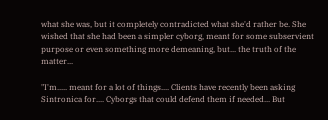what she was, but it completely contradicted what she'd rather be. She wished that she had been a simpler cyborg, meant for some subservient purpose or even something more demeaning, but... the truth of the matter...

"I'm..... meant for a lot of things.... Clients have recently been asking Sintronica for.... Cyborgs that could defend them if needed... But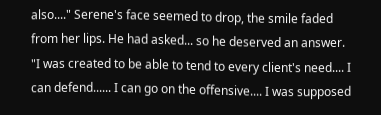also...." Serene's face seemed to drop, the smile faded from her lips. He had asked... so he deserved an answer. "I was created to be able to tend to every client's need.... I can defend...... I can go on the offensive.... I was supposed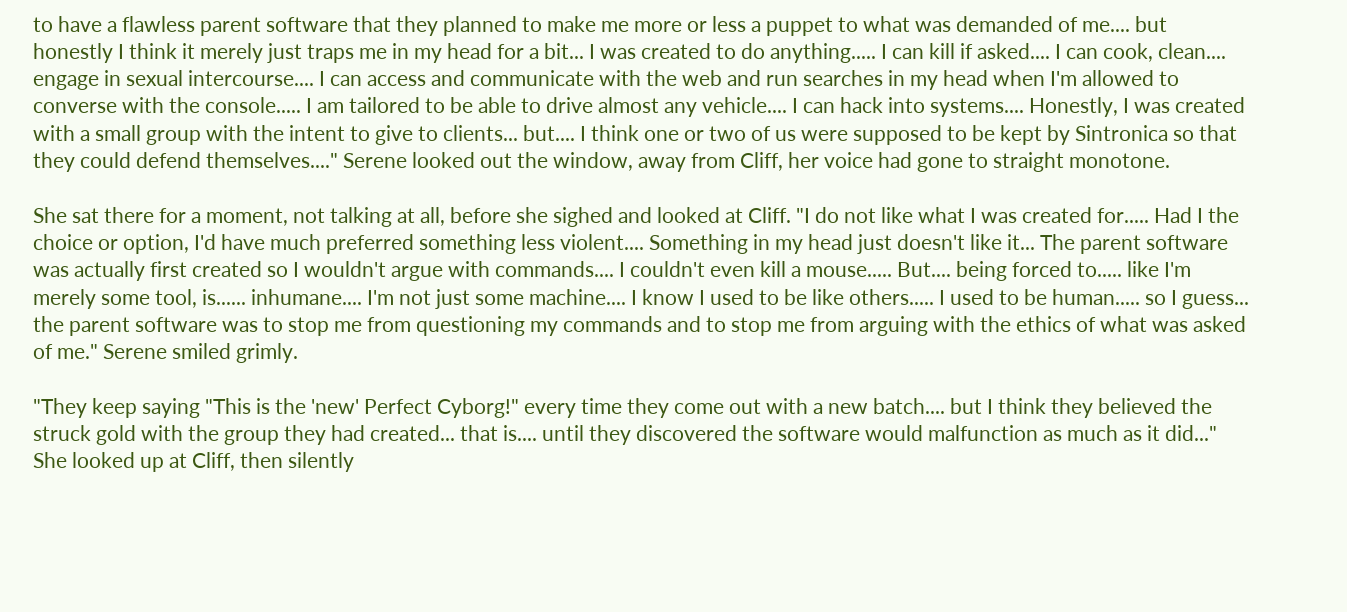to have a flawless parent software that they planned to make me more or less a puppet to what was demanded of me.... but honestly I think it merely just traps me in my head for a bit... I was created to do anything..... I can kill if asked.... I can cook, clean.... engage in sexual intercourse.... I can access and communicate with the web and run searches in my head when I'm allowed to converse with the console..... I am tailored to be able to drive almost any vehicle.... I can hack into systems.... Honestly, I was created with a small group with the intent to give to clients... but.... I think one or two of us were supposed to be kept by Sintronica so that they could defend themselves...." Serene looked out the window, away from Cliff, her voice had gone to straight monotone.

She sat there for a moment, not talking at all, before she sighed and looked at Cliff. "I do not like what I was created for..... Had I the choice or option, I'd have much preferred something less violent.... Something in my head just doesn't like it... The parent software was actually first created so I wouldn't argue with commands.... I couldn't even kill a mouse..... But.... being forced to..... like I'm merely some tool, is...... inhumane.... I'm not just some machine.... I know I used to be like others..... I used to be human..... so I guess... the parent software was to stop me from questioning my commands and to stop me from arguing with the ethics of what was asked of me." Serene smiled grimly.

"They keep saying "This is the 'new' Perfect Cyborg!" every time they come out with a new batch.... but I think they believed the struck gold with the group they had created... that is.... until they discovered the software would malfunction as much as it did..." She looked up at Cliff, then silently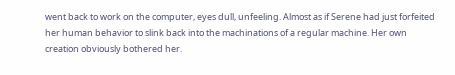went back to work on the computer, eyes dull, unfeeling. Almost as if Serene had just forfeited her human behavior to slink back into the machinations of a regular machine. Her own creation obviously bothered her.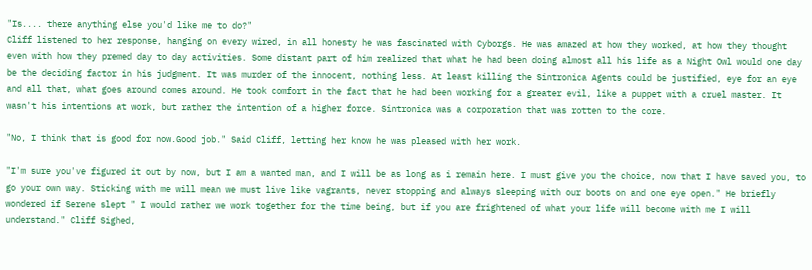"Is.... there anything else you'd like me to do?"
Cliff listened to her response, hanging on every wired, in all honesty he was fascinated with Cyborgs. He was amazed at how they worked, at how they thought even with how they premed day to day activities. Some distant part of him realized that what he had been doing almost all his life as a Night Owl would one day be the deciding factor in his judgment. It was murder of the innocent, nothing less. At least killing the Sintronica Agents could be justified, eye for an eye and all that, what goes around comes around. He took comfort in the fact that he had been working for a greater evil, like a puppet with a cruel master. It wasn't his intentions at work, but rather the intention of a higher force. Sintronica was a corporation that was rotten to the core.

"No, I think that is good for now.Good job." Said Cliff, letting her know he was pleased with her work.

"I'm sure you've figured it out by now, but I am a wanted man, and I will be as long as i remain here. I must give you the choice, now that I have saved you, to go your own way. Sticking with me will mean we must live like vagrants, never stopping and always sleeping with our boots on and one eye open." He briefly wondered if Serene slept " I would rather we work together for the time being, but if you are frightened of what your life will become with me I will understand." Cliff Sighed,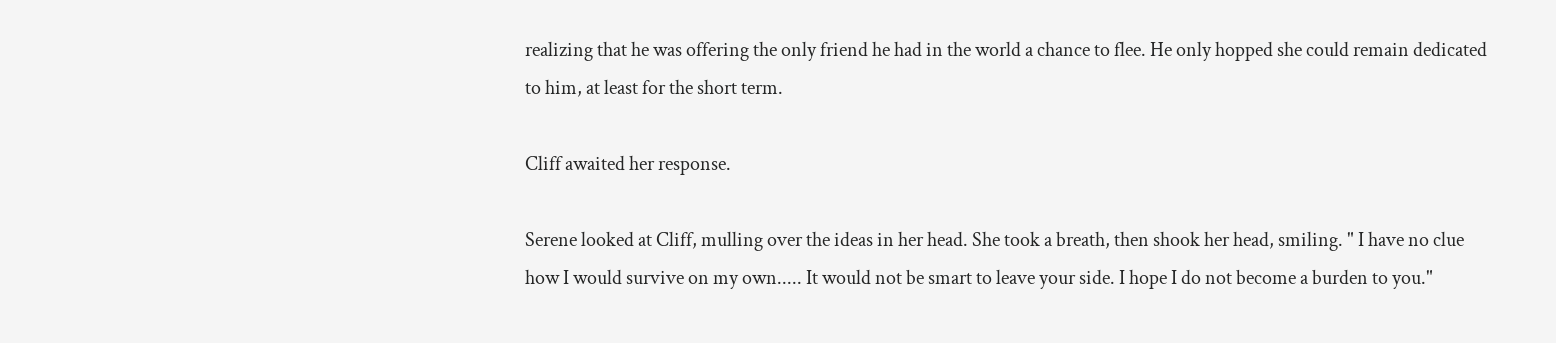realizing that he was offering the only friend he had in the world a chance to flee. He only hopped she could remain dedicated to him, at least for the short term.

Cliff awaited her response.

Serene looked at Cliff, mulling over the ideas in her head. She took a breath, then shook her head, smiling. " I have no clue how I would survive on my own..... It would not be smart to leave your side. I hope I do not become a burden to you."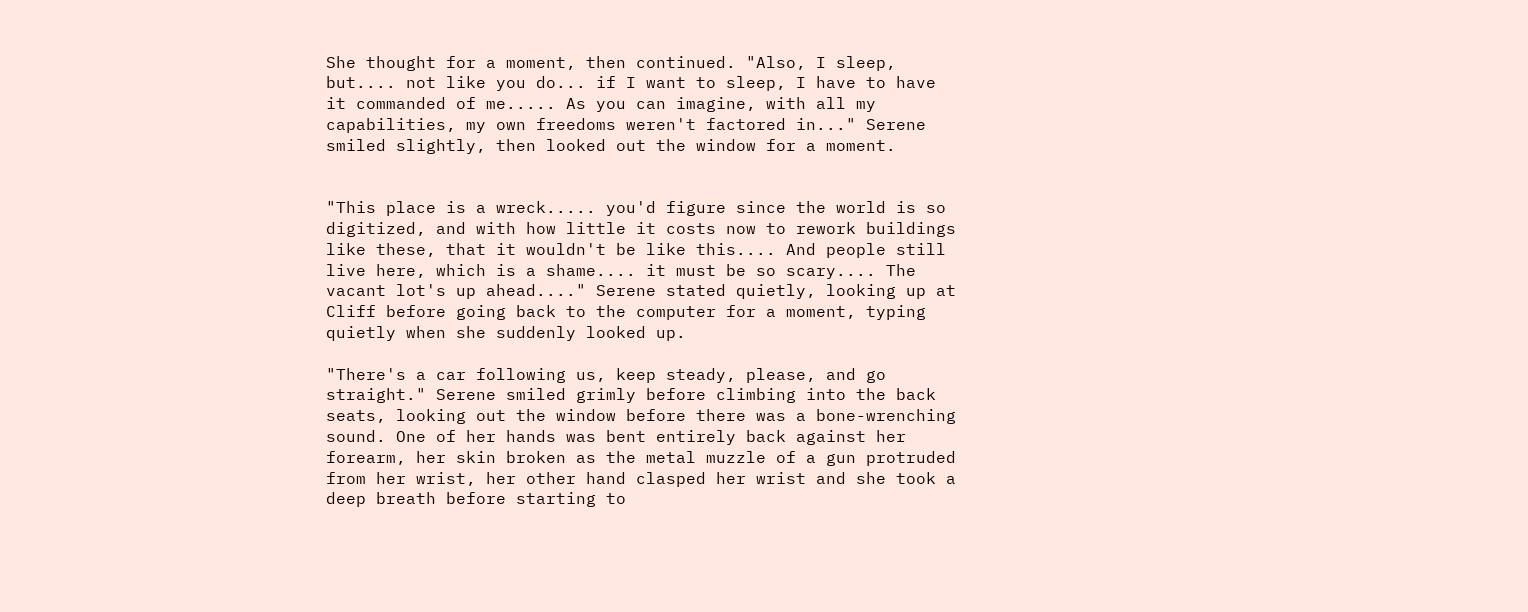She thought for a moment, then continued. "Also, I sleep, but.... not like you do... if I want to sleep, I have to have it commanded of me..... As you can imagine, with all my capabilities, my own freedoms weren't factored in..." Serene smiled slightly, then looked out the window for a moment.


"This place is a wreck..... you'd figure since the world is so digitized, and with how little it costs now to rework buildings like these, that it wouldn't be like this.... And people still live here, which is a shame.... it must be so scary.... The vacant lot's up ahead...." Serene stated quietly, looking up at Cliff before going back to the computer for a moment, typing quietly when she suddenly looked up.

"There's a car following us, keep steady, please, and go straight." Serene smiled grimly before climbing into the back seats, looking out the window before there was a bone-wrenching sound. One of her hands was bent entirely back against her forearm, her skin broken as the metal muzzle of a gun protruded from her wrist, her other hand clasped her wrist and she took a deep breath before starting to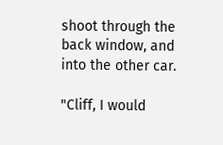shoot through the back window, and into the other car.

"Cliff, I would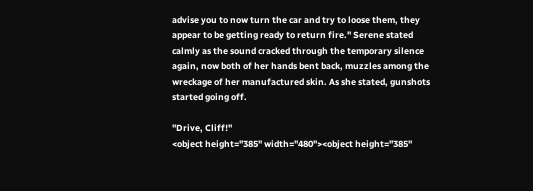advise you to now turn the car and try to loose them, they appear to be getting ready to return fire." Serene stated calmly as the sound cracked through the temporary silence again, now both of her hands bent back, muzzles among the wreckage of her manufactured skin. As she stated, gunshots started going off.

"Drive, Cliff!"
<object height="385" width="480"><object height="385"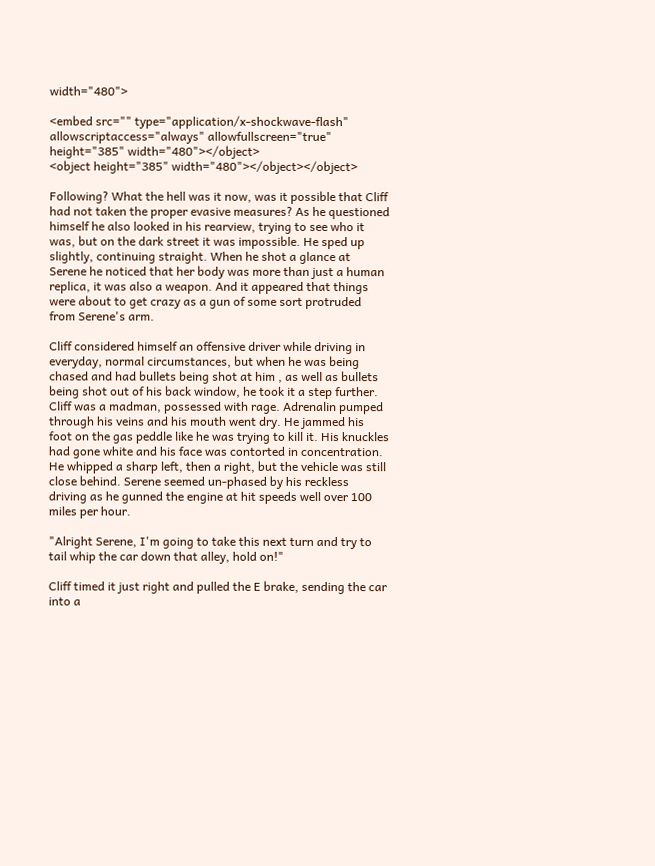width="480">

<embed src="" type="application/x-shockwave-flash" allowscriptaccess="always" allowfullscreen="true" height="385" width="480"></object>
<object height="385" width="480"></object></object>

Following? What the hell was it now, was it possible that Cliff had not taken the proper evasive measures? As he questioned himself he also looked in his rearview, trying to see who it was, but on the dark street it was impossible. He sped up slightly, continuing straight. When he shot a glance at Serene he noticed that her body was more than just a human replica, it was also a weapon. And it appeared that things were about to get crazy as a gun of some sort protruded from Serene's arm.

Cliff considered himself an offensive driver while driving in everyday, normal circumstances, but when he was being chased and had bullets being shot at him , as well as bullets being shot out of his back window, he took it a step further. Cliff was a madman, possessed with rage. Adrenalin pumped through his veins and his mouth went dry. He jammed his foot on the gas peddle like he was trying to kill it. His knuckles had gone white and his face was contorted in concentration. He whipped a sharp left, then a right, but the vehicle was still close behind. Serene seemed un-phased by his reckless driving as he gunned the engine at hit speeds well over 100 miles per hour.

"Alright Serene, I'm going to take this next turn and try to tail whip the car down that alley, hold on!"

Cliff timed it just right and pulled the E brake, sending the car into a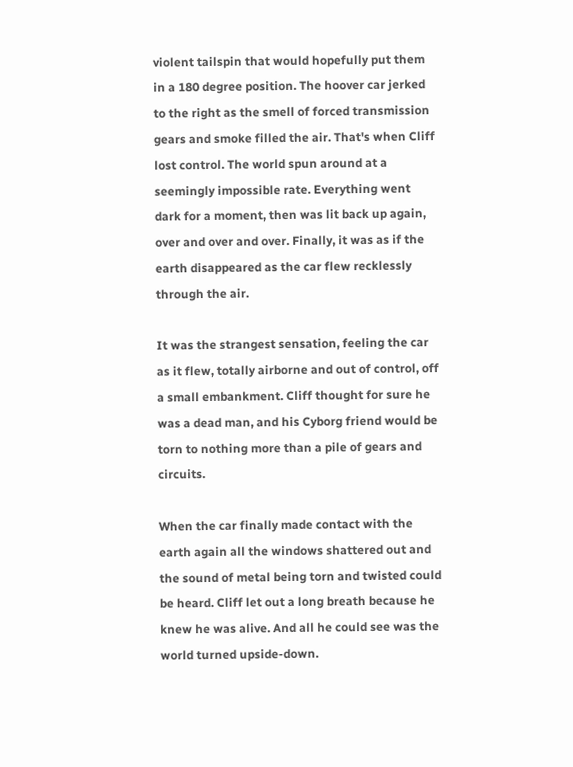violent tailspin that would hopefully put them in a 180 degree position. The hoover car jerked to the right as the smell of forced transmission gears and smoke filled the air. That's when Cliff lost control. The world spun around at a seemingly impossible rate. Everything went dark for a moment, then was lit back up again, over and over and over. Finally, it was as if the earth disappeared as the car flew recklessly through the air.

It was the strangest sensation, feeling the car as it flew, totally airborne and out of control, off a small embankment. Cliff thought for sure he was a dead man, and his Cyborg friend would be torn to nothing more than a pile of gears and circuits.

When the car finally made contact with the earth again all the windows shattered out and the sound of metal being torn and twisted could be heard. Cliff let out a long breath because he knew he was alive. And all he could see was the world turned upside-down.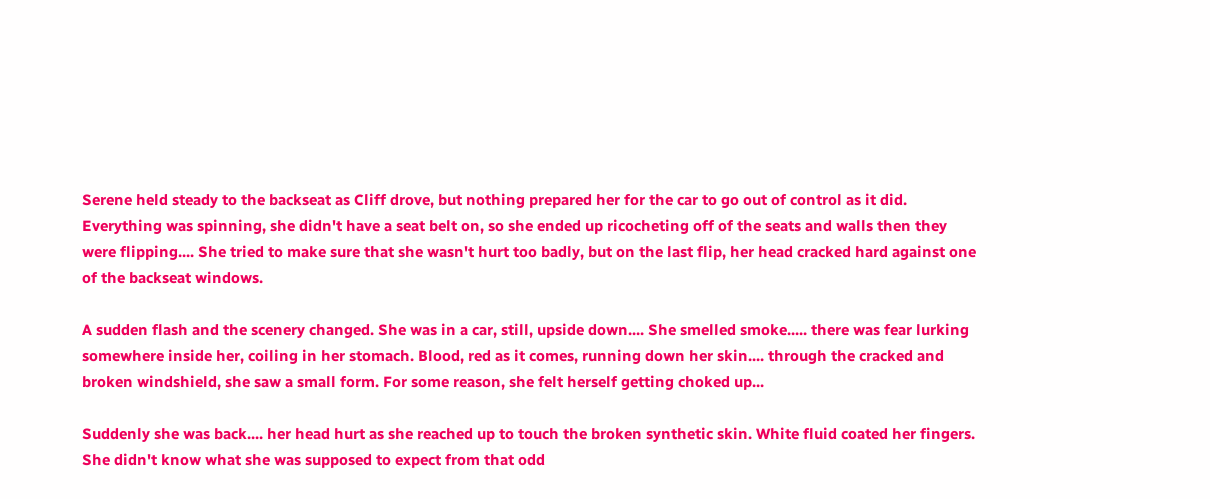Serene held steady to the backseat as Cliff drove, but nothing prepared her for the car to go out of control as it did. Everything was spinning, she didn't have a seat belt on, so she ended up ricocheting off of the seats and walls then they were flipping.... She tried to make sure that she wasn't hurt too badly, but on the last flip, her head cracked hard against one of the backseat windows.

A sudden flash and the scenery changed. She was in a car, still, upside down.... She smelled smoke..... there was fear lurking somewhere inside her, coiling in her stomach. Blood, red as it comes, running down her skin.... through the cracked and broken windshield, she saw a small form. For some reason, she felt herself getting choked up...

Suddenly she was back.... her head hurt as she reached up to touch the broken synthetic skin. White fluid coated her fingers. She didn't know what she was supposed to expect from that odd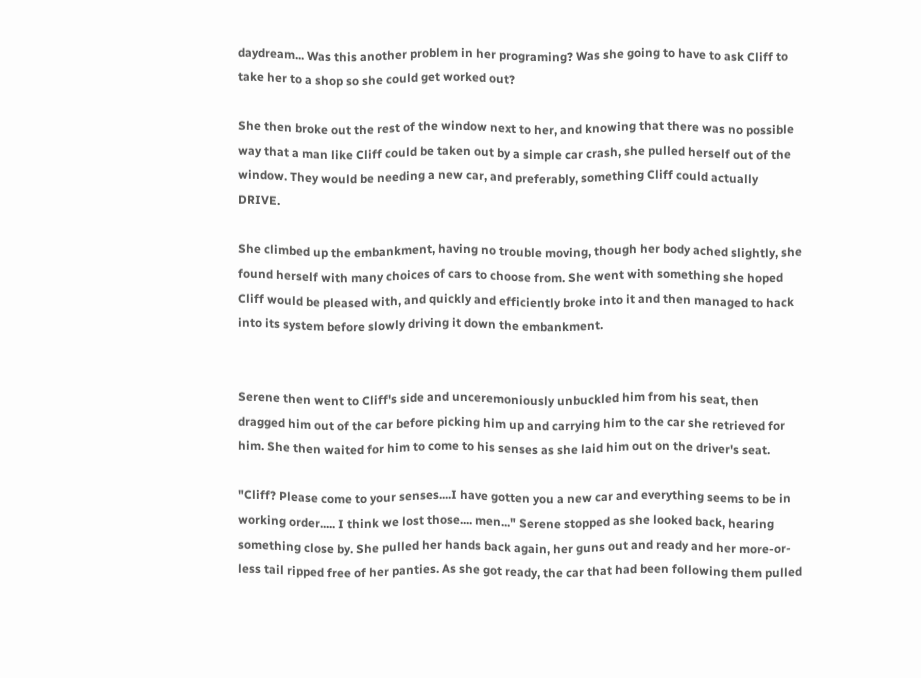daydream... Was this another problem in her programing? Was she going to have to ask Cliff to take her to a shop so she could get worked out?

She then broke out the rest of the window next to her, and knowing that there was no possible way that a man like Cliff could be taken out by a simple car crash, she pulled herself out of the window. They would be needing a new car, and preferably, something Cliff could actually DRIVE.

She climbed up the embankment, having no trouble moving, though her body ached slightly, she found herself with many choices of cars to choose from. She went with something she hoped Cliff would be pleased with, and quickly and efficiently broke into it and then managed to hack into its system before slowly driving it down the embankment.


Serene then went to Cliff's side and unceremoniously unbuckled him from his seat, then dragged him out of the car before picking him up and carrying him to the car she retrieved for him. She then waited for him to come to his senses as she laid him out on the driver's seat.

"Cliff? Please come to your senses....I have gotten you a new car and everything seems to be in working order..... I think we lost those.... men..." Serene stopped as she looked back, hearing something close by. She pulled her hands back again, her guns out and ready and her more-or-less tail ripped free of her panties. As she got ready, the car that had been following them pulled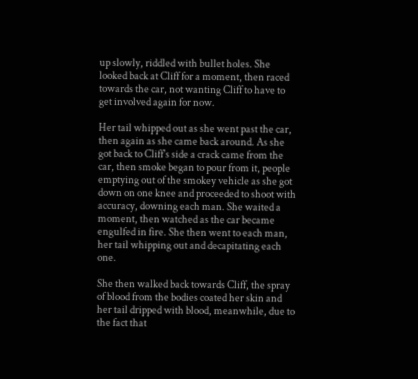up slowly, riddled with bullet holes. She looked back at Cliff for a moment, then raced towards the car, not wanting Cliff to have to get involved again for now.

Her tail whipped out as she went past the car, then again as she came back around. As she got back to Cliff's side a crack came from the car, then smoke began to pour from it, people emptying out of the smokey vehicle as she got down on one knee and proceeded to shoot with accuracy, downing each man. She waited a moment, then watched as the car became engulfed in fire. She then went to each man, her tail whipping out and decapitating each one.

She then walked back towards Cliff, the spray of blood from the bodies coated her skin and her tail dripped with blood, meanwhile, due to the fact that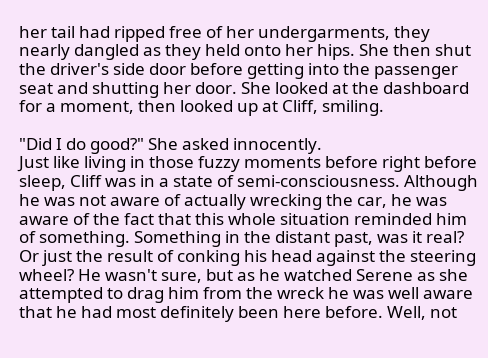her tail had ripped free of her undergarments, they nearly dangled as they held onto her hips. She then shut the driver's side door before getting into the passenger seat and shutting her door. She looked at the dashboard for a moment, then looked up at Cliff, smiling.

"Did I do good?" She asked innocently.
Just like living in those fuzzy moments before right before sleep, Cliff was in a state of semi-consciousness. Although he was not aware of actually wrecking the car, he was aware of the fact that this whole situation reminded him of something. Something in the distant past, was it real? Or just the result of conking his head against the steering wheel? He wasn't sure, but as he watched Serene as she attempted to drag him from the wreck he was well aware that he had most definitely been here before. Well, not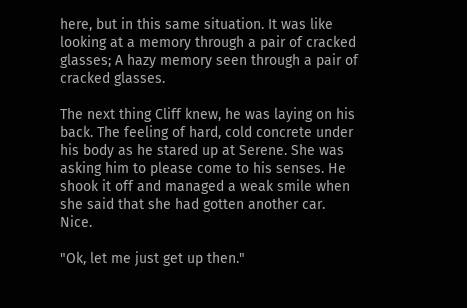here, but in this same situation. It was like looking at a memory through a pair of cracked glasses; A hazy memory seen through a pair of cracked glasses.

The next thing Cliff knew, he was laying on his back. The feeling of hard, cold concrete under his body as he stared up at Serene. She was asking him to please come to his senses. He shook it off and managed a weak smile when she said that she had gotten another car. Nice.

"Ok, let me just get up then."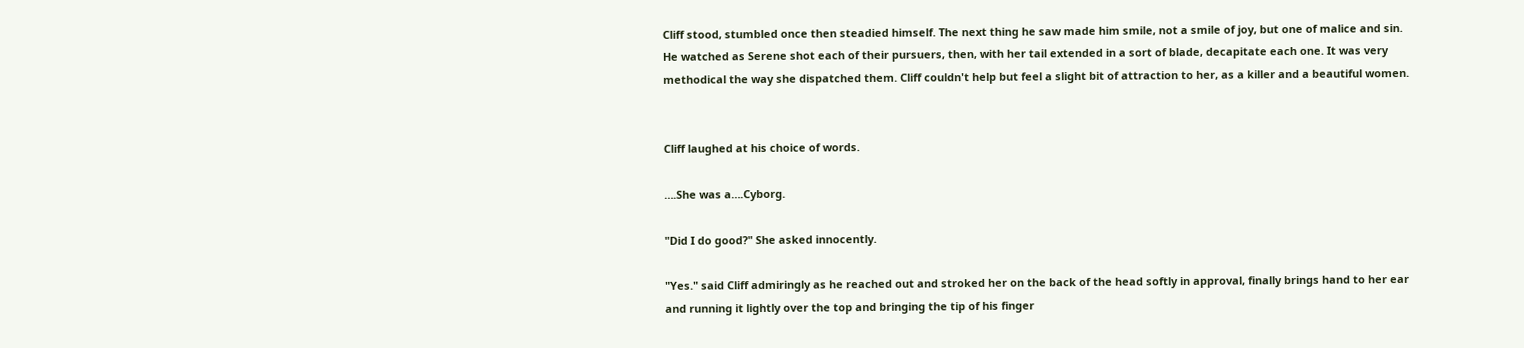Cliff stood, stumbled once then steadied himself. The next thing he saw made him smile, not a smile of joy, but one of malice and sin. He watched as Serene shot each of their pursuers, then, with her tail extended in a sort of blade, decapitate each one. It was very methodical the way she dispatched them. Cliff couldn't help but feel a slight bit of attraction to her, as a killer and a beautiful women.


Cliff laughed at his choice of words.

….She was a….Cyborg.

"Did I do good?" She asked innocently.

"Yes." said Cliff admiringly as he reached out and stroked her on the back of the head softly in approval, finally brings hand to her ear and running it lightly over the top and bringing the tip of his finger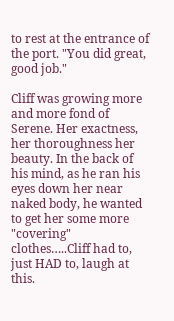to rest at the entrance of the port. "You did great, good job."

Cliff was growing more and more fond of Serene. Her exactness, her thoroughness her beauty. In the back of his mind, as he ran his eyes down her near naked body, he wanted to get her some more "covering" clothes…..Cliff had to, just HAD to, laugh at this.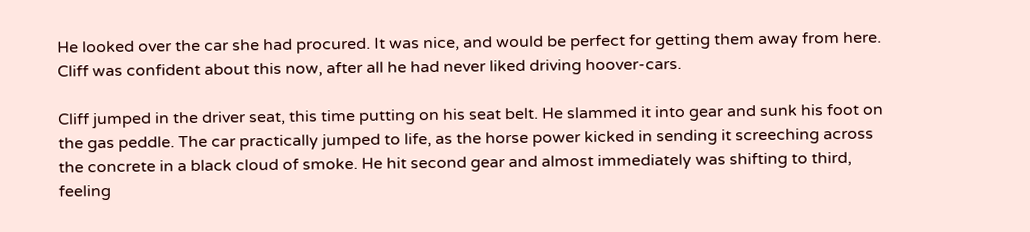He looked over the car she had procured. It was nice, and would be perfect for getting them away from here. Cliff was confident about this now, after all he had never liked driving hoover-cars.

Cliff jumped in the driver seat, this time putting on his seat belt. He slammed it into gear and sunk his foot on the gas peddle. The car practically jumped to life, as the horse power kicked in sending it screeching across the concrete in a black cloud of smoke. He hit second gear and almost immediately was shifting to third, feeling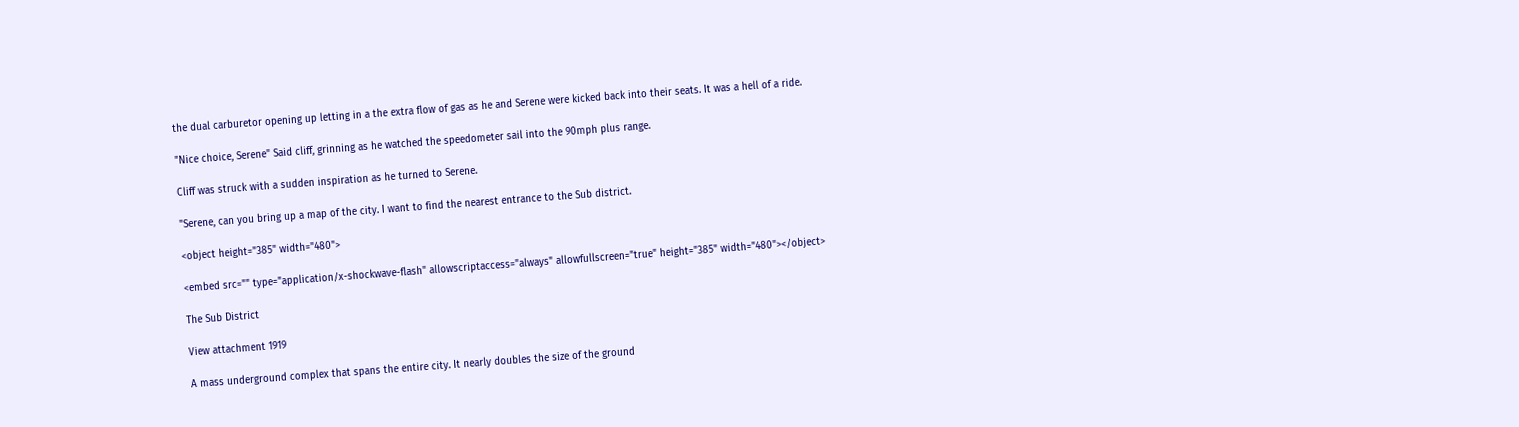the dual carburetor opening up letting in a the extra flow of gas as he and Serene were kicked back into their seats. It was a hell of a ride.

"Nice choice, Serene" Said cliff, grinning as he watched the speedometer sail into the 90mph plus range.

Cliff was struck with a sudden inspiration as he turned to Serene.

"Serene, can you bring up a map of the city. I want to find the nearest entrance to the Sub district.

<object height="385" width="480">

<embed src="" type="application/x-shockwave-flash" allowscriptaccess="always" allowfullscreen="true" height="385" width="480"></object>

The Sub District

View attachment 1919

A mass underground complex that spans the entire city. It nearly doubles the size of the ground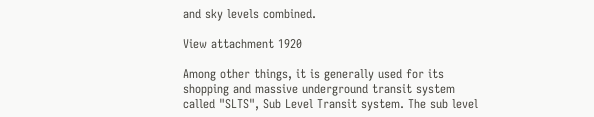and sky levels combined.

View attachment 1920

Among other things, it is generally used for its shopping and massive underground transit system called "SLTS", Sub Level Transit system. The sub level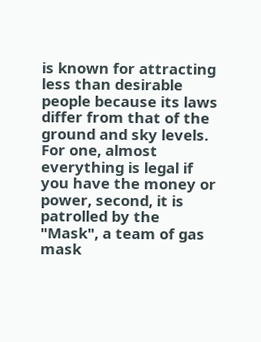is known for attracting less than desirable people because its laws differ from that of the ground and sky levels. For one, almost everything is legal if you have the money or power, second, it is patrolled by the "Mask", a team of gas mask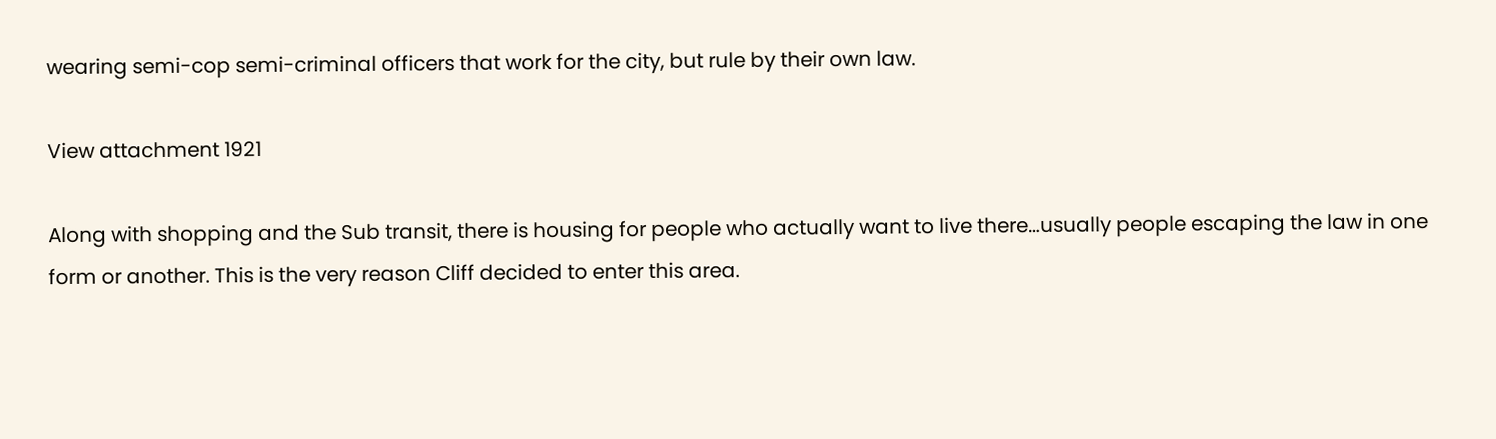wearing semi-cop semi-criminal officers that work for the city, but rule by their own law.

View attachment 1921

Along with shopping and the Sub transit, there is housing for people who actually want to live there…usually people escaping the law in one form or another. This is the very reason Cliff decided to enter this area.